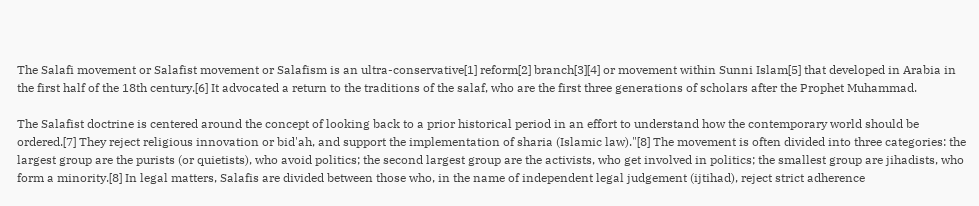The Salafi movement or Salafist movement or Salafism is an ultra-conservative[1] reform[2] branch[3][4] or movement within Sunni Islam[5] that developed in Arabia in the first half of the 18th century.[6] It advocated a return to the traditions of the salaf, who are the first three generations of scholars after the Prophet Muhammad.

The Salafist doctrine is centered around the concept of looking back to a prior historical period in an effort to understand how the contemporary world should be ordered.[7] They reject religious innovation or bid'ah, and support the implementation of sharia (Islamic law)."[8] The movement is often divided into three categories: the largest group are the purists (or quietists), who avoid politics; the second largest group are the activists, who get involved in politics; the smallest group are jihadists, who form a minority.[8] In legal matters, Salafis are divided between those who, in the name of independent legal judgement (ijtihad), reject strict adherence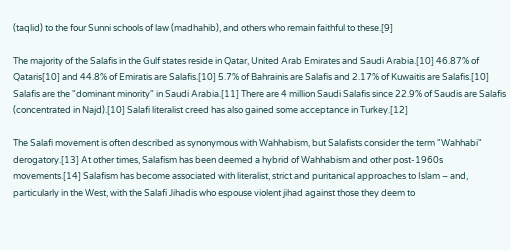(taqlid) to the four Sunni schools of law (madhahib), and others who remain faithful to these.[9]

The majority of the Salafis in the Gulf states reside in Qatar, United Arab Emirates and Saudi Arabia.[10] 46.87% of Qataris[10] and 44.8% of Emiratis are Salafis.[10] 5.7% of Bahrainis are Salafis and 2.17% of Kuwaitis are Salafis.[10] Salafis are the "dominant minority" in Saudi Arabia.[11] There are 4 million Saudi Salafis since 22.9% of Saudis are Salafis (concentrated in Najd).[10] Salafi literalist creed has also gained some acceptance in Turkey.[12]

The Salafi movement is often described as synonymous with Wahhabism, but Salafists consider the term "Wahhabi" derogatory.[13] At other times, Salafism has been deemed a hybrid of Wahhabism and other post-1960s movements.[14] Salafism has become associated with literalist, strict and puritanical approaches to Islam – and, particularly in the West, with the Salafi Jihadis who espouse violent jihad against those they deem to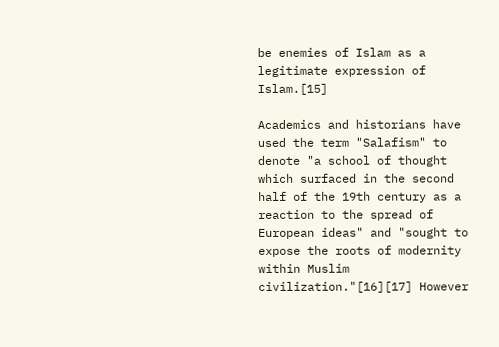be enemies of Islam as a legitimate expression of Islam.[15]

Academics and historians have used the term "Salafism" to denote "a school of thought which surfaced in the second half of the 19th century as a reaction to the spread of European ideas" and "sought to expose the roots of modernity within Muslim civilization."[16][17] However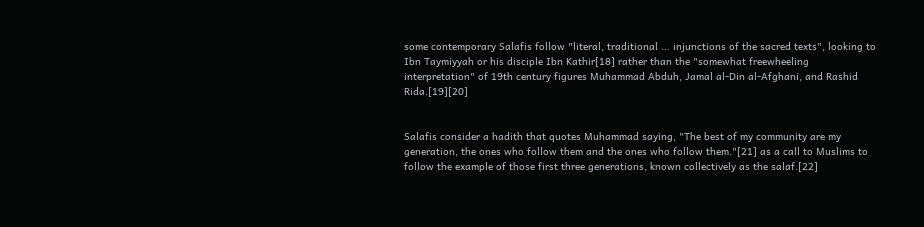some contemporary Salafis follow "literal, traditional ... injunctions of the sacred texts", looking to Ibn Taymiyyah or his disciple Ibn Kathir[18] rather than the "somewhat freewheeling interpretation" of 19th century figures Muhammad Abduh, Jamal al-Din al-Afghani, and Rashid Rida.[19][20]


Salafis consider a hadith that quotes Muhammad saying, "The best of my community are my generation, the ones who follow them and the ones who follow them."[21] as a call to Muslims to follow the example of those first three generations, known collectively as the salaf.[22]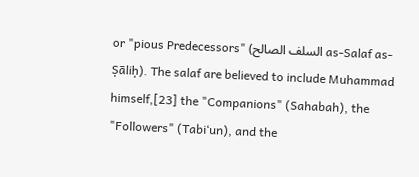or "pious Predecessors" (السلف الصالح as-Salaf as-Ṣāliḥ). The salaf are believed to include Muhammad himself,[23] the "Companions" (Sahabah), the "Followers" (Tabi‘un), and the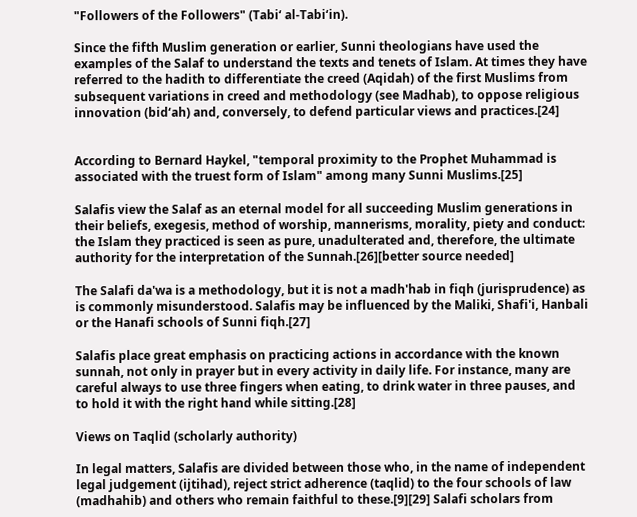"Followers of the Followers" (Tabi‘ al-Tabi‘in).

Since the fifth Muslim generation or earlier, Sunni theologians have used the examples of the Salaf to understand the texts and tenets of Islam. At times they have referred to the hadith to differentiate the creed (Aqidah) of the first Muslims from subsequent variations in creed and methodology (see Madhab), to oppose religious innovation (bid‘ah) and, conversely, to defend particular views and practices.[24]


According to Bernard Haykel, "temporal proximity to the Prophet Muhammad is associated with the truest form of Islam" among many Sunni Muslims.[25]

Salafis view the Salaf as an eternal model for all succeeding Muslim generations in their beliefs, exegesis, method of worship, mannerisms, morality, piety and conduct: the Islam they practiced is seen as pure, unadulterated and, therefore, the ultimate authority for the interpretation of the Sunnah.[26][better source needed]

The Salafi da'wa is a methodology, but it is not a madh'hab in fiqh (jurisprudence) as is commonly misunderstood. Salafis may be influenced by the Maliki, Shafi'i, Hanbali or the Hanafi schools of Sunni fiqh.[27]

Salafis place great emphasis on practicing actions in accordance with the known sunnah, not only in prayer but in every activity in daily life. For instance, many are careful always to use three fingers when eating, to drink water in three pauses, and to hold it with the right hand while sitting.[28]

Views on Taqlid (scholarly authority)

In legal matters, Salafis are divided between those who, in the name of independent legal judgement (ijtihad), reject strict adherence (taqlid) to the four schools of law (madhahib) and others who remain faithful to these.[9][29] Salafi scholars from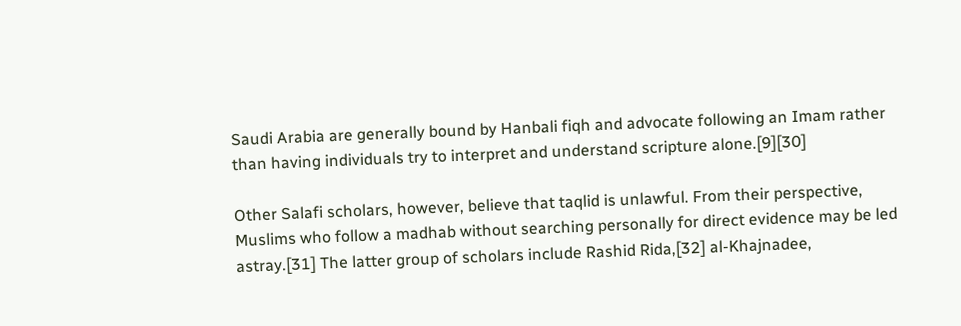Saudi Arabia are generally bound by Hanbali fiqh and advocate following an Imam rather than having individuals try to interpret and understand scripture alone.[9][30]

Other Salafi scholars, however, believe that taqlid is unlawful. From their perspective, Muslims who follow a madhab without searching personally for direct evidence may be led astray.[31] The latter group of scholars include Rashid Rida,[32] al-Khajnadee,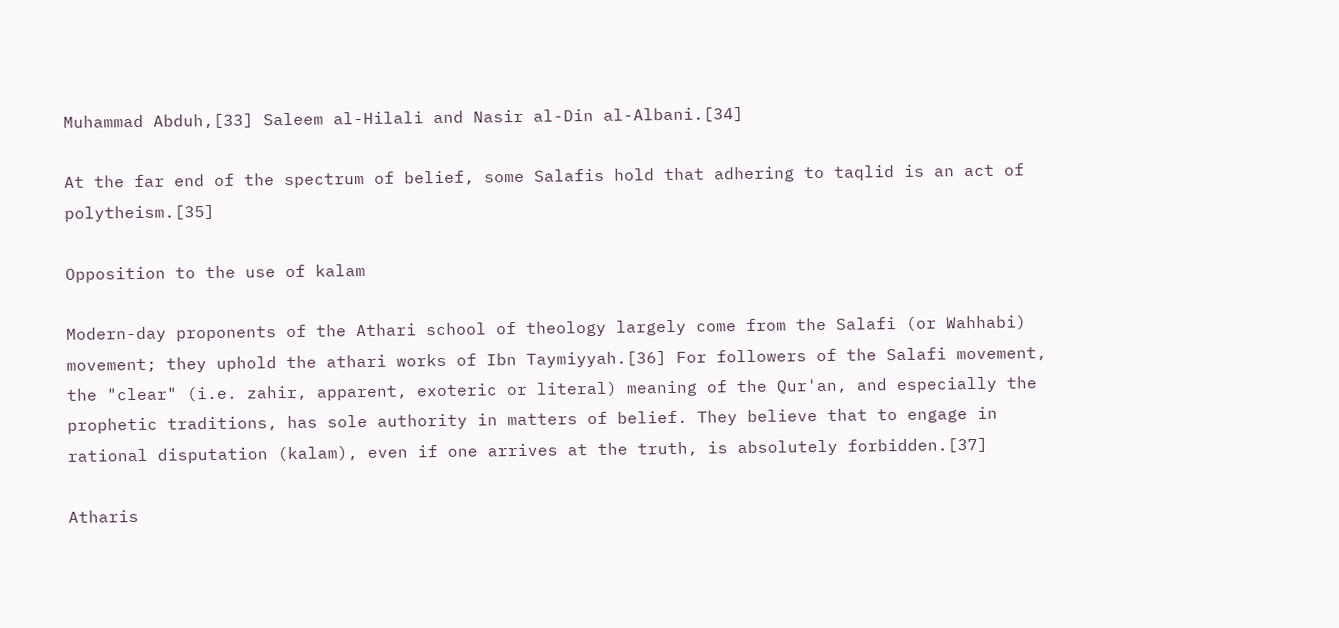Muhammad Abduh,[33] Saleem al-Hilali and Nasir al-Din al-Albani.[34]

At the far end of the spectrum of belief, some Salafis hold that adhering to taqlid is an act of polytheism.[35]

Opposition to the use of kalam

Modern-day proponents of the Athari school of theology largely come from the Salafi (or Wahhabi) movement; they uphold the athari works of Ibn Taymiyyah.[36] For followers of the Salafi movement, the "clear" (i.e. zahir, apparent, exoteric or literal) meaning of the Qur'an, and especially the prophetic traditions, has sole authority in matters of belief. They believe that to engage in rational disputation (kalam), even if one arrives at the truth, is absolutely forbidden.[37]

Atharis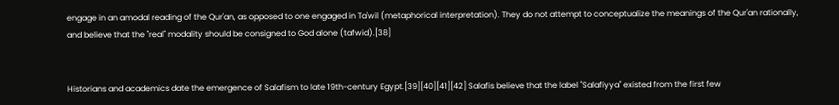engage in an amodal reading of the Qur'an, as opposed to one engaged in Ta'wil (metaphorical interpretation). They do not attempt to conceptualize the meanings of the Qur'an rationally, and believe that the "real" modality should be consigned to God alone (tafwid).[38]


Historians and academics date the emergence of Salafism to late 19th-century Egypt.[39][40][41][42] Salafis believe that the label "Salafiyya" existed from the first few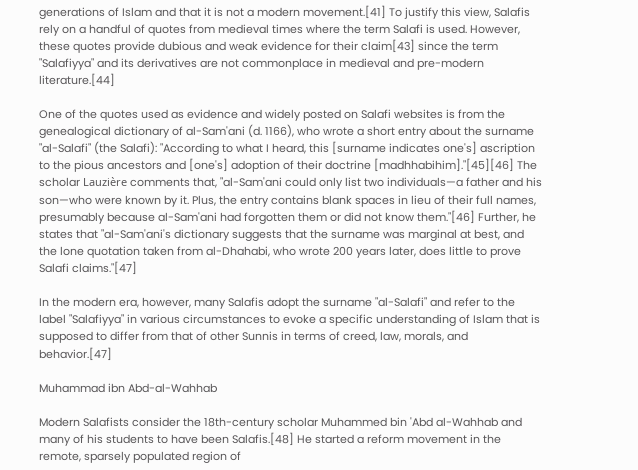generations of Islam and that it is not a modern movement.[41] To justify this view, Salafis rely on a handful of quotes from medieval times where the term Salafi is used. However, these quotes provide dubious and weak evidence for their claim[43] since the term "Salafiyya" and its derivatives are not commonplace in medieval and pre-modern literature.[44]

One of the quotes used as evidence and widely posted on Salafi websites is from the genealogical dictionary of al-Sam'ani (d. 1166), who wrote a short entry about the surname "al-Salafi" (the Salafi): "According to what I heard, this [surname indicates one's] ascription to the pious ancestors and [one's] adoption of their doctrine [madhhabihim]."[45][46] The scholar Lauzière comments that, "al-Sam'ani could only list two individuals—a father and his son—who were known by it. Plus, the entry contains blank spaces in lieu of their full names, presumably because al-Sam'ani had forgotten them or did not know them."[46] Further, he states that "al-Sam'ani's dictionary suggests that the surname was marginal at best, and the lone quotation taken from al-Dhahabi, who wrote 200 years later, does little to prove Salafi claims."[47]

In the modern era, however, many Salafis adopt the surname "al-Salafi" and refer to the label "Salafiyya" in various circumstances to evoke a specific understanding of Islam that is supposed to differ from that of other Sunnis in terms of creed, law, morals, and behavior.[47]

Muhammad ibn Abd-al-Wahhab

Modern Salafists consider the 18th-century scholar Muhammed bin 'Abd al-Wahhab and many of his students to have been Salafis.[48] He started a reform movement in the remote, sparsely populated region of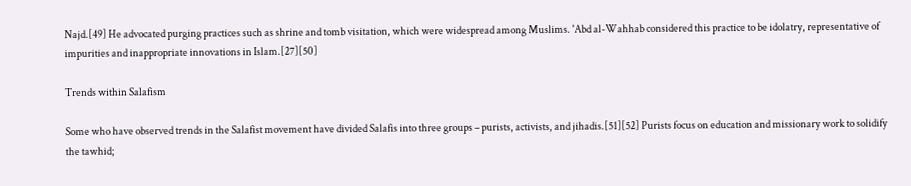Najd.[49] He advocated purging practices such as shrine and tomb visitation, which were widespread among Muslims. 'Abd al-Wahhab considered this practice to be idolatry, representative of impurities and inappropriate innovations in Islam.[27][50]

Trends within Salafism

Some who have observed trends in the Salafist movement have divided Salafis into three groups – purists, activists, and jihadis.[51][52] Purists focus on education and missionary work to solidify the tawhid;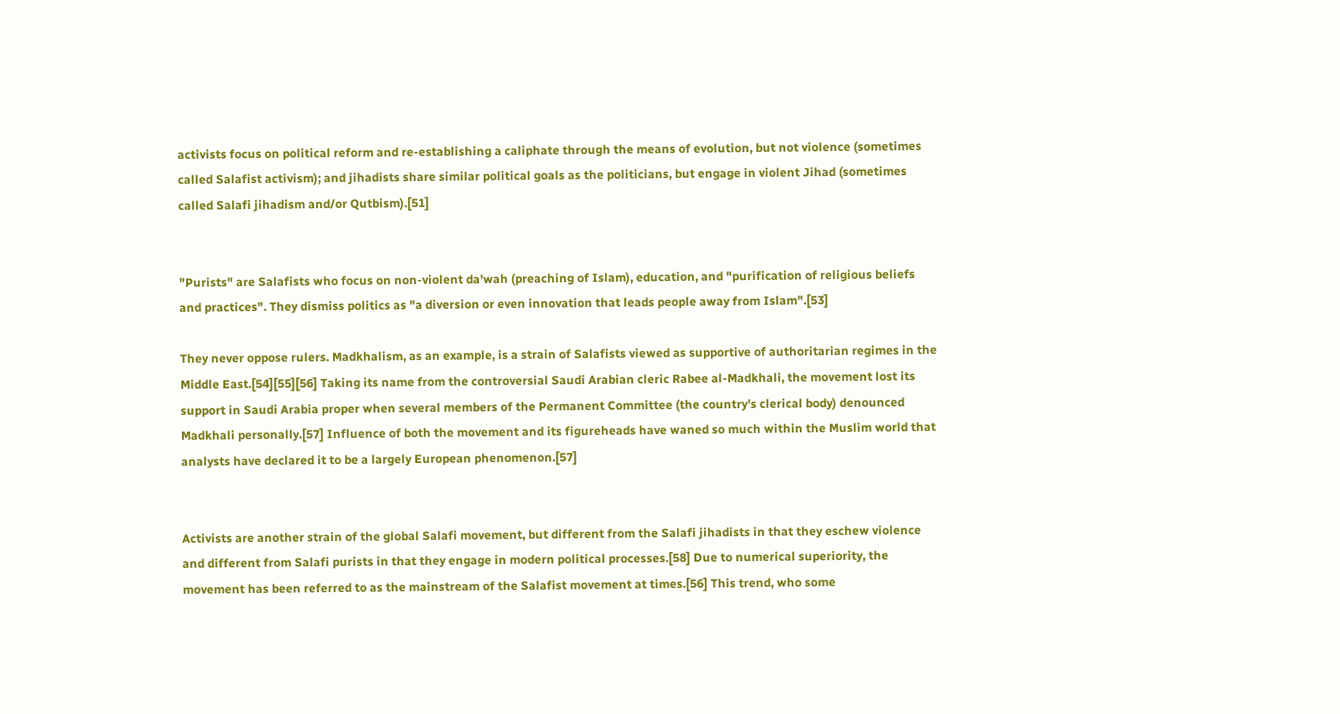activists focus on political reform and re-establishing a caliphate through the means of evolution, but not violence (sometimes called Salafist activism); and jihadists share similar political goals as the politicians, but engage in violent Jihad (sometimes called Salafi jihadism and/or Qutbism).[51]


"Purists" are Salafists who focus on non-violent da'wah (preaching of Islam), education, and "purification of religious beliefs and practices". They dismiss politics as "a diversion or even innovation that leads people away from Islam".[53]

They never oppose rulers. Madkhalism, as an example, is a strain of Salafists viewed as supportive of authoritarian regimes in the Middle East.[54][55][56] Taking its name from the controversial Saudi Arabian cleric Rabee al-Madkhali, the movement lost its support in Saudi Arabia proper when several members of the Permanent Committee (the country's clerical body) denounced Madkhali personally.[57] Influence of both the movement and its figureheads have waned so much within the Muslim world that analysts have declared it to be a largely European phenomenon.[57]


Activists are another strain of the global Salafi movement, but different from the Salafi jihadists in that they eschew violence and different from Salafi purists in that they engage in modern political processes.[58] Due to numerical superiority, the movement has been referred to as the mainstream of the Salafist movement at times.[56] This trend, who some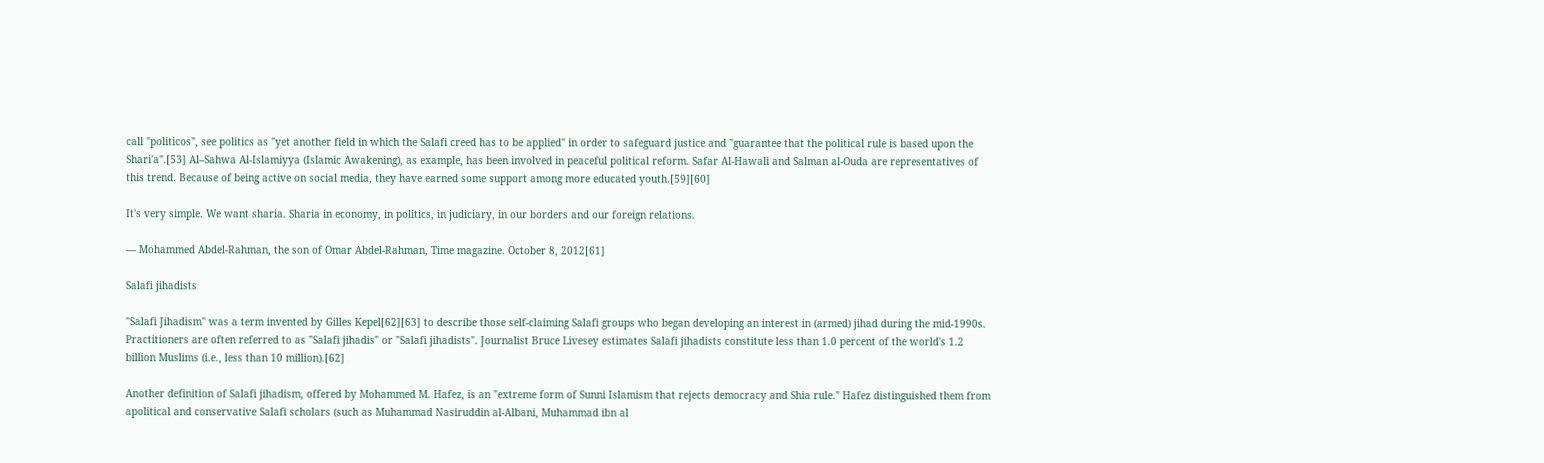call "politicos", see politics as "yet another field in which the Salafi creed has to be applied" in order to safeguard justice and "guarantee that the political rule is based upon the Shari'a".[53] Al–Sahwa Al-Islamiyya (Islamic Awakening), as example, has been involved in peaceful political reform. Safar Al-Hawali and Salman al-Ouda are representatives of this trend. Because of being active on social media, they have earned some support among more educated youth.[59][60]

It's very simple. We want sharia. Sharia in economy, in politics, in judiciary, in our borders and our foreign relations.

— Mohammed Abdel-Rahman, the son of Omar Abdel-Rahman, Time magazine. October 8, 2012[61]

Salafi jihadists

"Salafi Jihadism" was a term invented by Gilles Kepel[62][63] to describe those self-claiming Salafi groups who began developing an interest in (armed) jihad during the mid-1990s. Practitioners are often referred to as "Salafi jihadis" or "Salafi jihadists". Journalist Bruce Livesey estimates Salafi jihadists constitute less than 1.0 percent of the world's 1.2 billion Muslims (i.e., less than 10 million).[62]

Another definition of Salafi jihadism, offered by Mohammed M. Hafez, is an "extreme form of Sunni Islamism that rejects democracy and Shia rule." Hafez distinguished them from apolitical and conservative Salafi scholars (such as Muhammad Nasiruddin al-Albani, Muhammad ibn al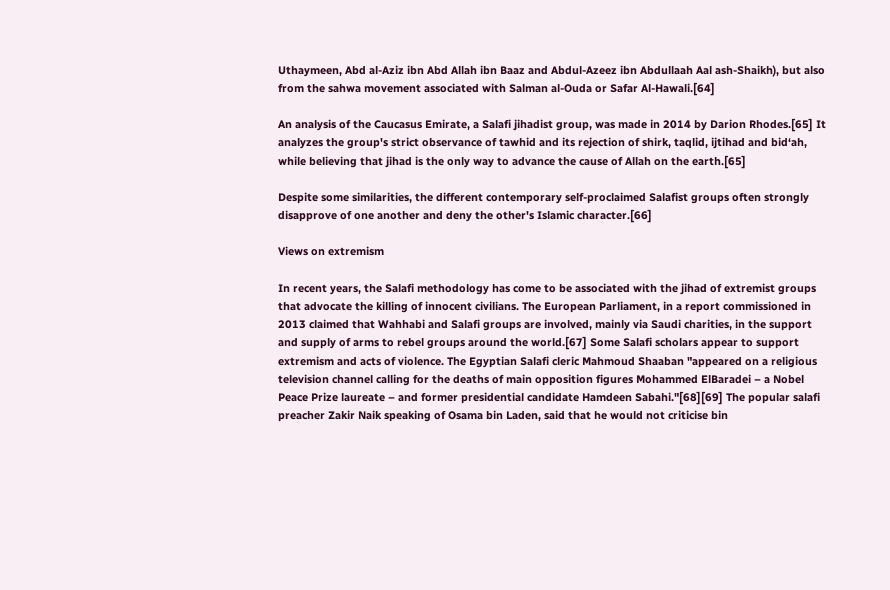Uthaymeen, Abd al-Aziz ibn Abd Allah ibn Baaz and Abdul-Azeez ibn Abdullaah Aal ash-Shaikh), but also from the sahwa movement associated with Salman al-Ouda or Safar Al-Hawali.[64]

An analysis of the Caucasus Emirate, a Salafi jihadist group, was made in 2014 by Darion Rhodes.[65] It analyzes the group's strict observance of tawhid and its rejection of shirk, taqlid, ijtihad and bid‘ah, while believing that jihad is the only way to advance the cause of Allah on the earth.[65]

Despite some similarities, the different contemporary self-proclaimed Salafist groups often strongly disapprove of one another and deny the other's Islamic character.[66]

Views on extremism

In recent years, the Salafi methodology has come to be associated with the jihad of extremist groups that advocate the killing of innocent civilians. The European Parliament, in a report commissioned in 2013 claimed that Wahhabi and Salafi groups are involved, mainly via Saudi charities, in the support and supply of arms to rebel groups around the world.[67] Some Salafi scholars appear to support extremism and acts of violence. The Egyptian Salafi cleric Mahmoud Shaaban "appeared on a religious television channel calling for the deaths of main opposition figures Mohammed ElBaradei – a Nobel Peace Prize laureate – and former presidential candidate Hamdeen Sabahi."[68][69] The popular salafi preacher Zakir Naik speaking of Osama bin Laden, said that he would not criticise bin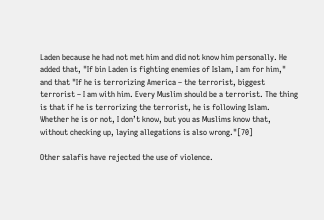Laden because he had not met him and did not know him personally. He added that, "If bin Laden is fighting enemies of Islam, I am for him," and that "If he is terrorizing America – the terrorist, biggest terrorist – I am with him. Every Muslim should be a terrorist. The thing is that if he is terrorizing the terrorist, he is following Islam. Whether he is or not, I don’t know, but you as Muslims know that, without checking up, laying allegations is also wrong."[70]

Other salafis have rejected the use of violence.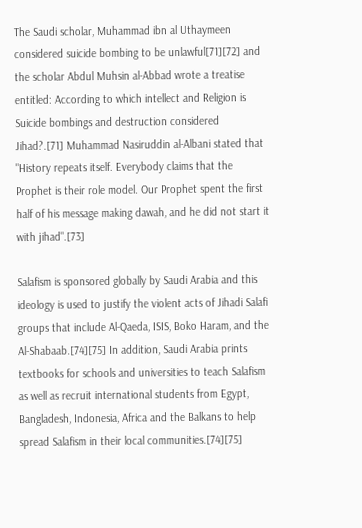The Saudi scholar, Muhammad ibn al Uthaymeen considered suicide bombing to be unlawful[71][72] and the scholar Abdul Muhsin al-Abbad wrote a treatise entitled: According to which intellect and Religion is Suicide bombings and destruction considered Jihad?.[71] Muhammad Nasiruddin al-Albani stated that "History repeats itself. Everybody claims that the Prophet is their role model. Our Prophet spent the first half of his message making dawah, and he did not start it with jihad".[73]

Salafism is sponsored globally by Saudi Arabia and this ideology is used to justify the violent acts of Jihadi Salafi groups that include Al-Qaeda, ISIS, Boko Haram, and the Al-Shabaab.[74][75] In addition, Saudi Arabia prints textbooks for schools and universities to teach Salafism as well as recruit international students from Egypt, Bangladesh, Indonesia, Africa and the Balkans to help spread Salafism in their local communities.[74][75]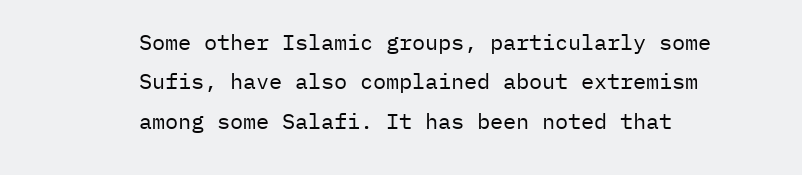Some other Islamic groups, particularly some Sufis, have also complained about extremism among some Salafi. It has been noted that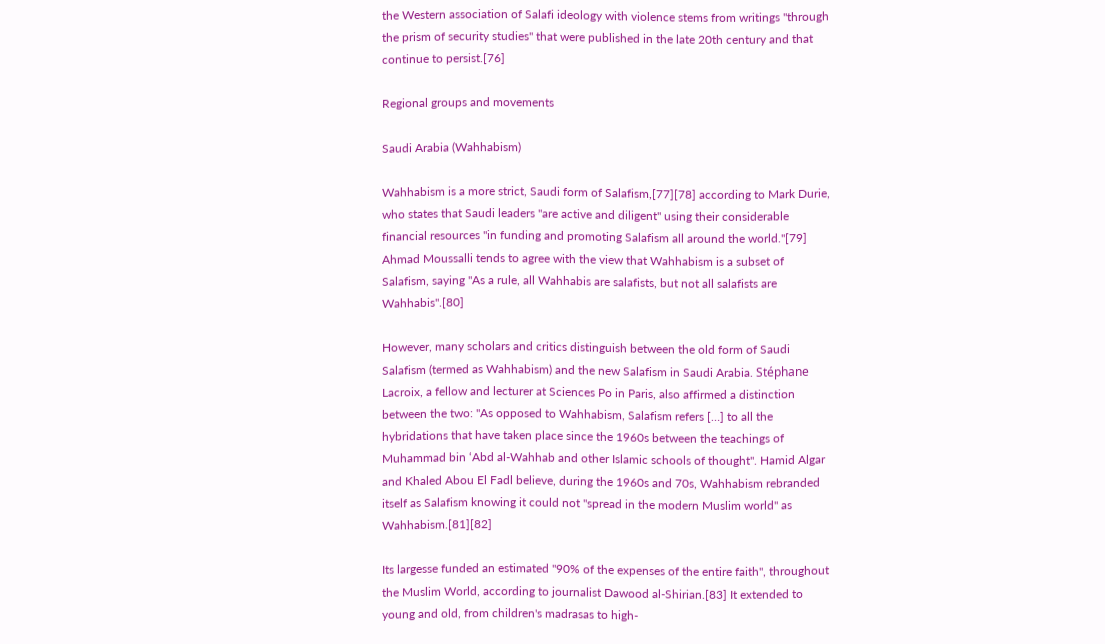the Western association of Salafi ideology with violence stems from writings "through the prism of security studies" that were published in the late 20th century and that continue to persist.[76]

Regional groups and movements

Saudi Arabia (Wahhabism)

Wahhabism is a more strict, Saudi form of Salafism,[77][78] according to Mark Durie, who states that Saudi leaders "are active and diligent" using their considerable financial resources "in funding and promoting Salafism all around the world."[79] Ahmad Moussalli tends to agree with the view that Wahhabism is a subset of Salafism, saying "As a rule, all Wahhabis are salafists, but not all salafists are Wahhabis".[80]

However, many scholars and critics distinguish between the old form of Saudi Salafism (termed as Wahhabism) and the new Salafism in Saudi Arabia. Stéphane Lacroix, a fellow and lecturer at Sciences Po in Paris, also affirmed a distinction between the two: "As opposed to Wahhabism, Salafism refers […] to all the hybridations that have taken place since the 1960s between the teachings of Muhammad bin ‘Abd al-Wahhab and other Islamic schools of thought". Hamid Algar and Khaled Abou El Fadl believe, during the 1960s and 70s, Wahhabism rebranded itself as Salafism knowing it could not "spread in the modern Muslim world" as Wahhabism.[81][82]

Its largesse funded an estimated "90% of the expenses of the entire faith", throughout the Muslim World, according to journalist Dawood al-Shirian.[83] It extended to young and old, from children's madrasas to high-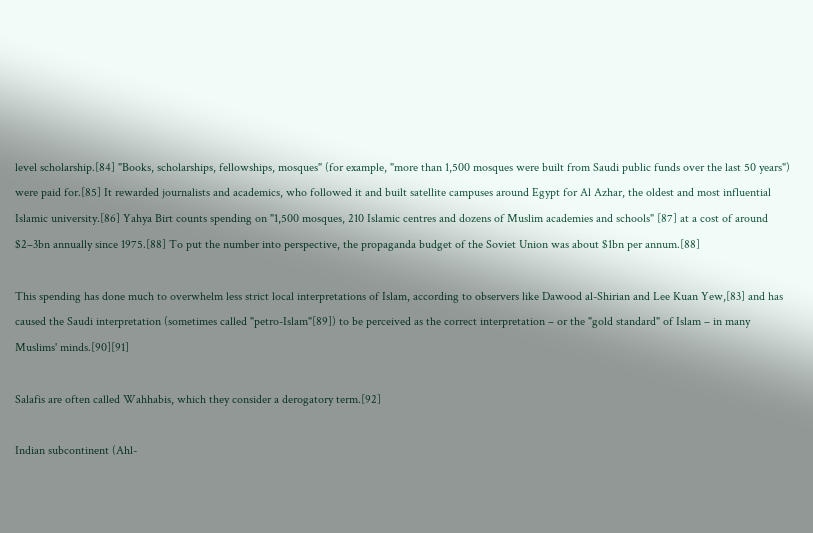level scholarship.[84] "Books, scholarships, fellowships, mosques" (for example, "more than 1,500 mosques were built from Saudi public funds over the last 50 years") were paid for.[85] It rewarded journalists and academics, who followed it and built satellite campuses around Egypt for Al Azhar, the oldest and most influential Islamic university.[86] Yahya Birt counts spending on "1,500 mosques, 210 Islamic centres and dozens of Muslim academies and schools" [87] at a cost of around $2–3bn annually since 1975.[88] To put the number into perspective, the propaganda budget of the Soviet Union was about $1bn per annum.[88]

This spending has done much to overwhelm less strict local interpretations of Islam, according to observers like Dawood al-Shirian and Lee Kuan Yew,[83] and has caused the Saudi interpretation (sometimes called "petro-Islam"[89]) to be perceived as the correct interpretation – or the "gold standard" of Islam – in many Muslims' minds.[90][91]

Salafis are often called Wahhabis, which they consider a derogatory term.[92]

Indian subcontinent (Ahl-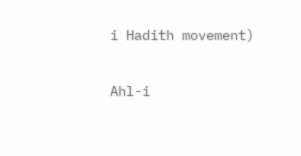i Hadith movement)

Ahl-i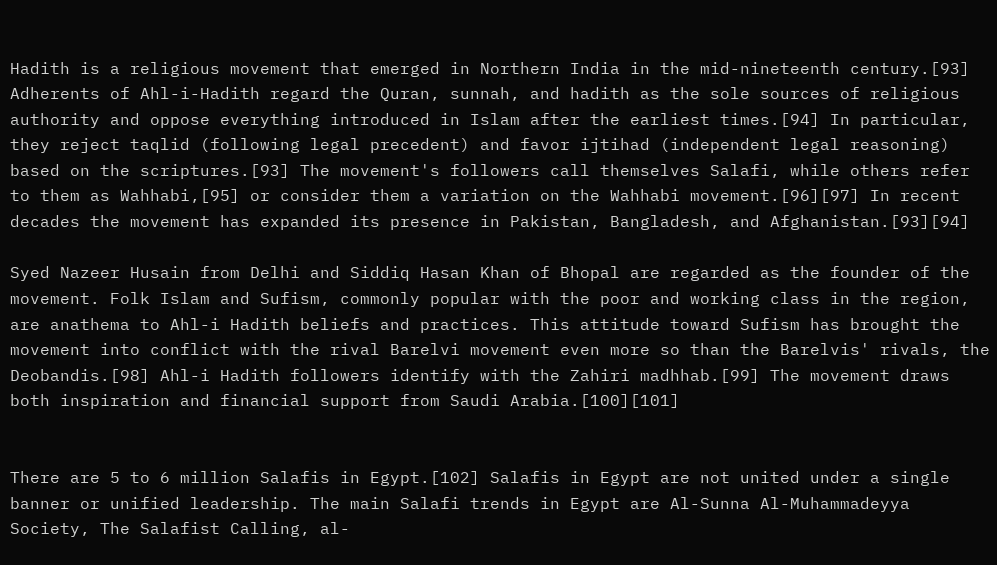Hadith is a religious movement that emerged in Northern India in the mid-nineteenth century.[93] Adherents of Ahl-i-Hadith regard the Quran, sunnah, and hadith as the sole sources of religious authority and oppose everything introduced in Islam after the earliest times.[94] In particular, they reject taqlid (following legal precedent) and favor ijtihad (independent legal reasoning) based on the scriptures.[93] The movement's followers call themselves Salafi, while others refer to them as Wahhabi,[95] or consider them a variation on the Wahhabi movement.[96][97] In recent decades the movement has expanded its presence in Pakistan, Bangladesh, and Afghanistan.[93][94]

Syed Nazeer Husain from Delhi and Siddiq Hasan Khan of Bhopal are regarded as the founder of the movement. Folk Islam and Sufism, commonly popular with the poor and working class in the region, are anathema to Ahl-i Hadith beliefs and practices. This attitude toward Sufism has brought the movement into conflict with the rival Barelvi movement even more so than the Barelvis' rivals, the Deobandis.[98] Ahl-i Hadith followers identify with the Zahiri madhhab.[99] The movement draws both inspiration and financial support from Saudi Arabia.[100][101]


There are 5 to 6 million Salafis in Egypt.[102] Salafis in Egypt are not united under a single banner or unified leadership. The main Salafi trends in Egypt are Al-Sunna Al-Muhammadeyya Society, The Salafist Calling, al-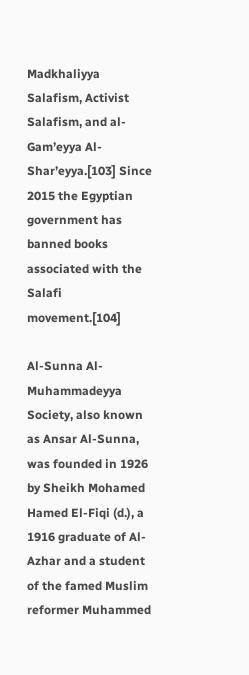Madkhaliyya Salafism, Activist Salafism, and al-Gam’eyya Al-Shar’eyya.[103] Since 2015 the Egyptian government has banned books associated with the Salafi movement.[104]

Al-Sunna Al-Muhammadeyya Society, also known as Ansar Al-Sunna, was founded in 1926 by Sheikh Mohamed Hamed El-Fiqi (d.), a 1916 graduate of Al-Azhar and a student of the famed Muslim reformer Muhammed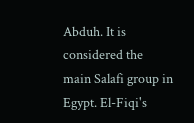Abduh. It is considered the main Salafi group in Egypt. El-Fiqi's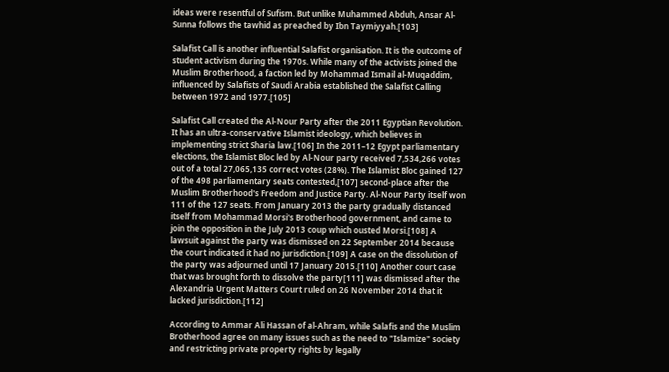ideas were resentful of Sufism. But unlike Muhammed Abduh, Ansar Al-Sunna follows the tawhid as preached by Ibn Taymiyyah.[103]

Salafist Call is another influential Salafist organisation. It is the outcome of student activism during the 1970s. While many of the activists joined the Muslim Brotherhood, a faction led by Mohammad Ismail al-Muqaddim, influenced by Salafists of Saudi Arabia established the Salafist Calling between 1972 and 1977.[105]

Salafist Call created the Al-Nour Party after the 2011 Egyptian Revolution. It has an ultra-conservative Islamist ideology, which believes in implementing strict Sharia law.[106] In the 2011–12 Egypt parliamentary elections, the Islamist Bloc led by Al‑Nour party received 7,534,266 votes out of a total 27,065,135 correct votes (28%). The Islamist Bloc gained 127 of the 498 parliamentary seats contested,[107] second-place after the Muslim Brotherhood's Freedom and Justice Party. Al‑Nour Party itself won 111 of the 127 seats. From January 2013 the party gradually distanced itself from Mohammad Morsi's Brotherhood government, and came to join the opposition in the July 2013 coup which ousted Morsi.[108] A lawsuit against the party was dismissed on 22 September 2014 because the court indicated it had no jurisdiction.[109] A case on the dissolution of the party was adjourned until 17 January 2015.[110] Another court case that was brought forth to dissolve the party[111] was dismissed after the Alexandria Urgent Matters Court ruled on 26 November 2014 that it lacked jurisdiction.[112]

According to Ammar Ali Hassan of al-Ahram, while Salafis and the Muslim Brotherhood agree on many issues such as the need to "Islamize" society and restricting private property rights by legally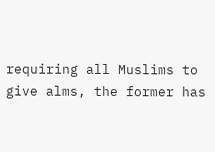requiring all Muslims to give alms, the former has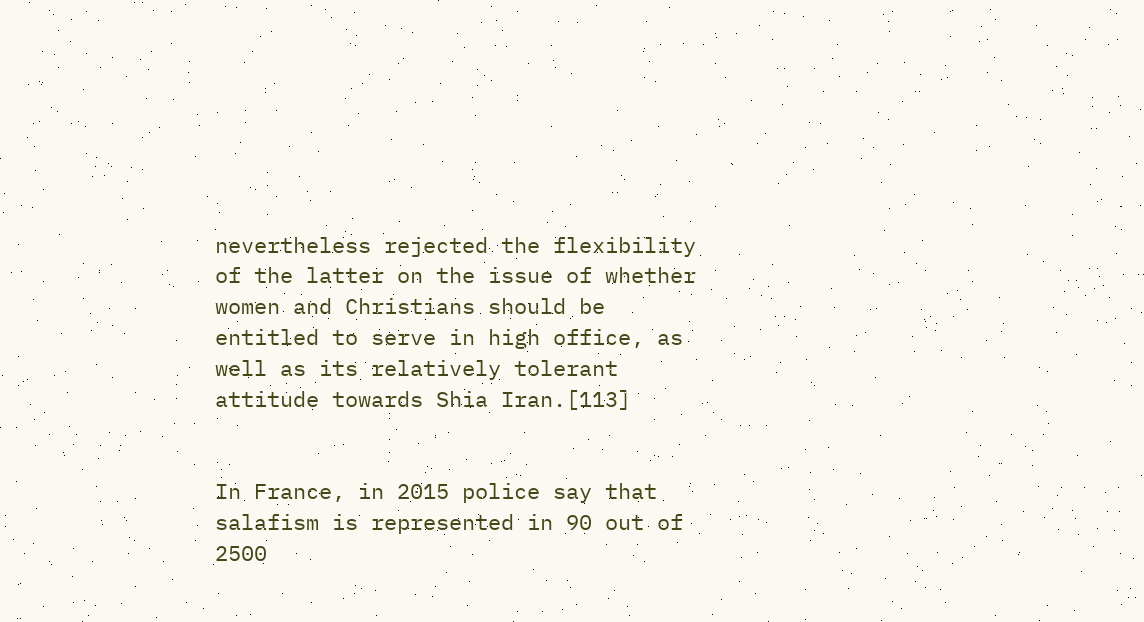nevertheless rejected the flexibility of the latter on the issue of whether women and Christians should be entitled to serve in high office, as well as its relatively tolerant attitude towards Shia Iran.[113]


In France, in 2015 police say that salafism is represented in 90 out of 2500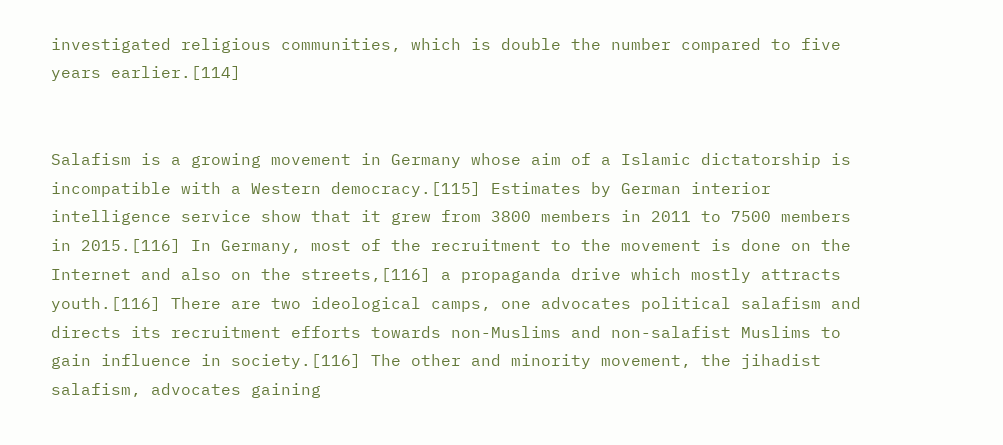investigated religious communities, which is double the number compared to five years earlier.[114]


Salafism is a growing movement in Germany whose aim of a Islamic dictatorship is incompatible with a Western democracy.[115] Estimates by German interior intelligence service show that it grew from 3800 members in 2011 to 7500 members in 2015.[116] In Germany, most of the recruitment to the movement is done on the Internet and also on the streets,[116] a propaganda drive which mostly attracts youth.[116] There are two ideological camps, one advocates political salafism and directs its recruitment efforts towards non-Muslims and non-salafist Muslims to gain influence in society.[116] The other and minority movement, the jihadist salafism, advocates gaining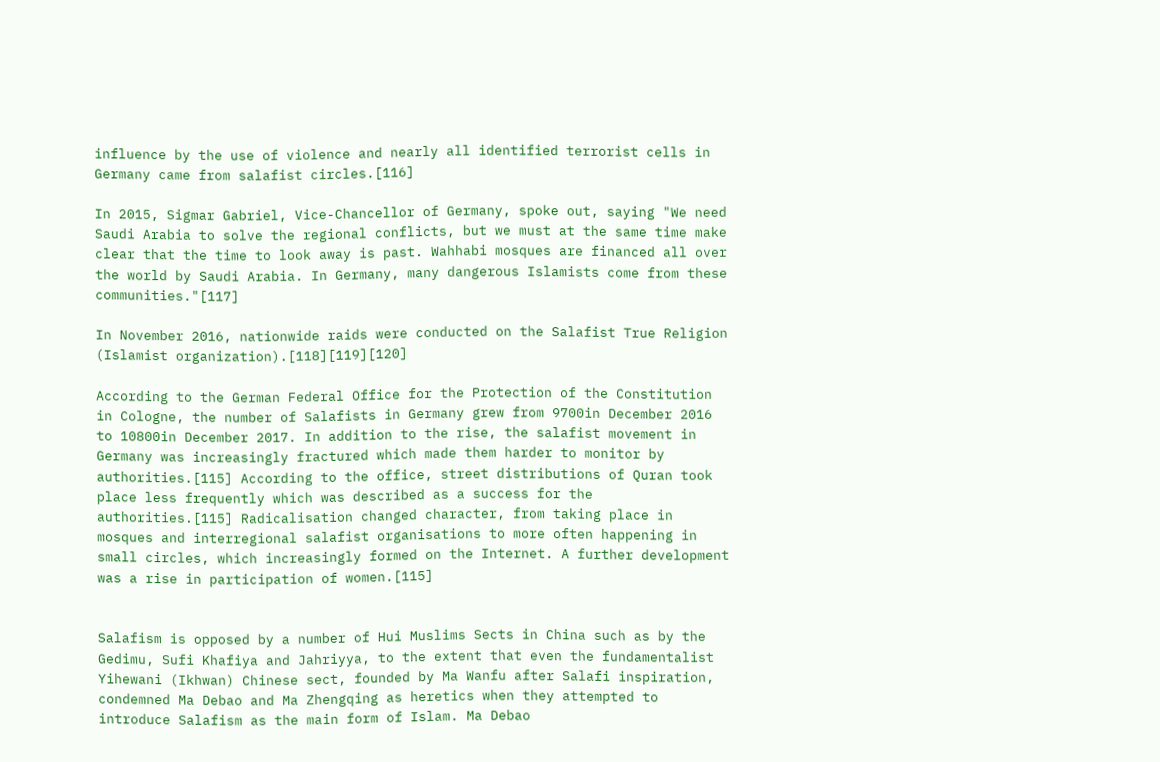influence by the use of violence and nearly all identified terrorist cells in Germany came from salafist circles.[116]

In 2015, Sigmar Gabriel, Vice-Chancellor of Germany, spoke out, saying "We need Saudi Arabia to solve the regional conflicts, but we must at the same time make clear that the time to look away is past. Wahhabi mosques are financed all over the world by Saudi Arabia. In Germany, many dangerous Islamists come from these communities."[117]

In November 2016, nationwide raids were conducted on the Salafist True Religion (Islamist organization).[118][119][120]

According to the German Federal Office for the Protection of the Constitution in Cologne, the number of Salafists in Germany grew from 9700in December 2016 to 10800in December 2017. In addition to the rise, the salafist movement in Germany was increasingly fractured which made them harder to monitor by authorities.[115] According to the office, street distributions of Quran took place less frequently which was described as a success for the authorities.[115] Radicalisation changed character, from taking place in mosques and interregional salafist organisations to more often happening in small circles, which increasingly formed on the Internet. A further development was a rise in participation of women.[115]


Salafism is opposed by a number of Hui Muslims Sects in China such as by the Gedimu, Sufi Khafiya and Jahriyya, to the extent that even the fundamentalist Yihewani (Ikhwan) Chinese sect, founded by Ma Wanfu after Salafi inspiration, condemned Ma Debao and Ma Zhengqing as heretics when they attempted to introduce Salafism as the main form of Islam. Ma Debao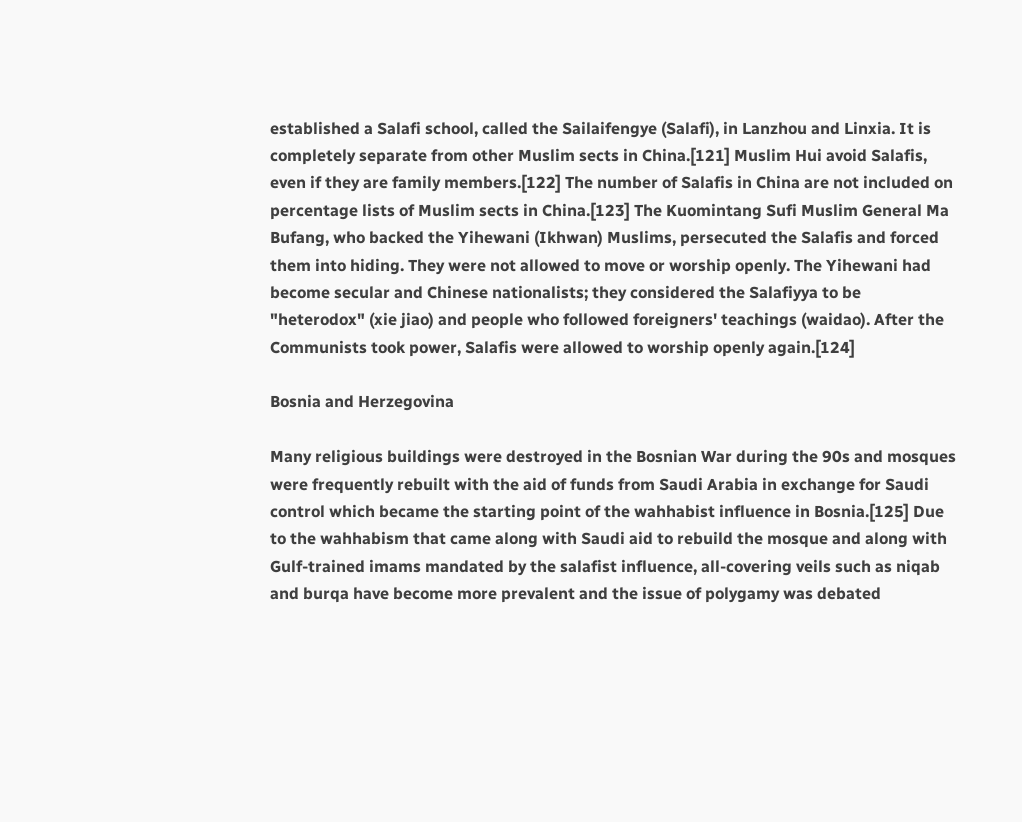established a Salafi school, called the Sailaifengye (Salafi), in Lanzhou and Linxia. It is completely separate from other Muslim sects in China.[121] Muslim Hui avoid Salafis, even if they are family members.[122] The number of Salafis in China are not included on percentage lists of Muslim sects in China.[123] The Kuomintang Sufi Muslim General Ma Bufang, who backed the Yihewani (Ikhwan) Muslims, persecuted the Salafis and forced them into hiding. They were not allowed to move or worship openly. The Yihewani had become secular and Chinese nationalists; they considered the Salafiyya to be "heterodox" (xie jiao) and people who followed foreigners' teachings (waidao). After the Communists took power, Salafis were allowed to worship openly again.[124]

Bosnia and Herzegovina

Many religious buildings were destroyed in the Bosnian War during the 90s and mosques were frequently rebuilt with the aid of funds from Saudi Arabia in exchange for Saudi control which became the starting point of the wahhabist influence in Bosnia.[125] Due to the wahhabism that came along with Saudi aid to rebuild the mosque and along with Gulf-trained imams mandated by the salafist influence, all-covering veils such as niqab and burqa have become more prevalent and the issue of polygamy was debated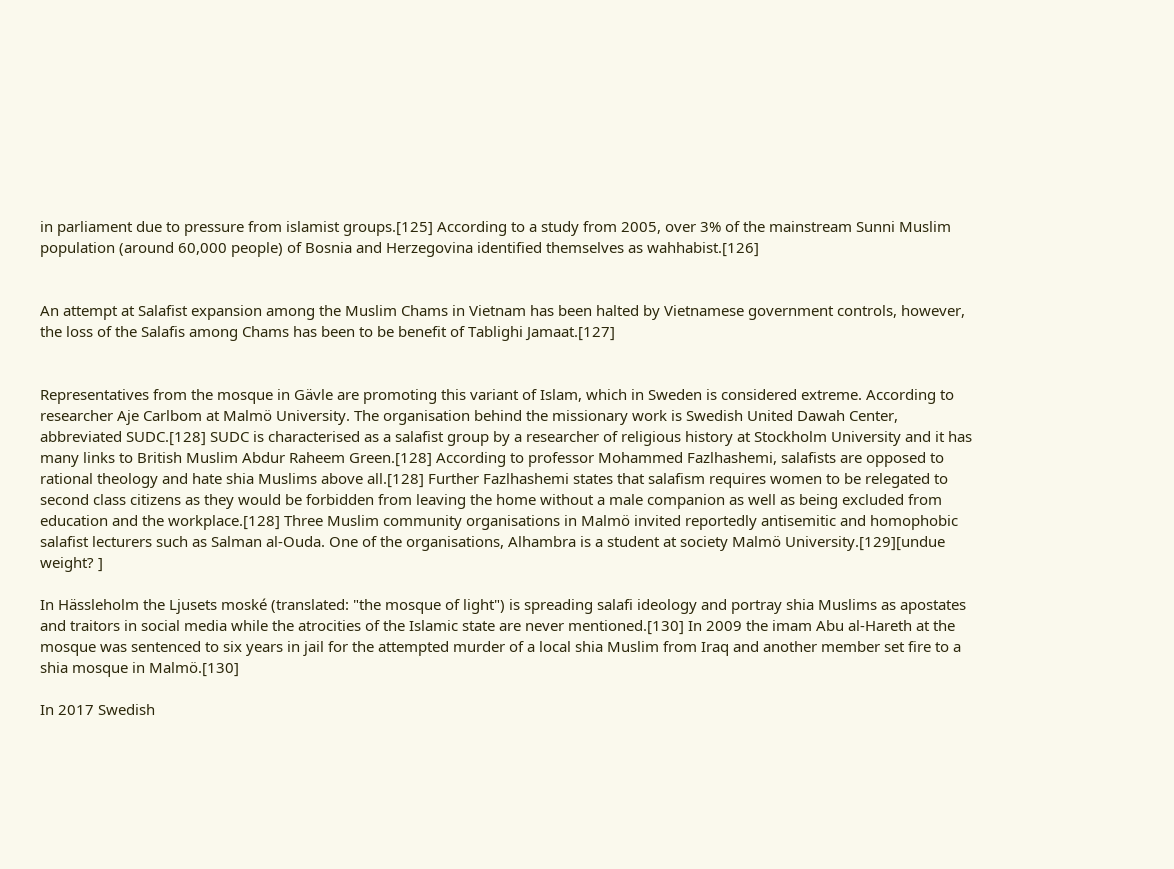in parliament due to pressure from islamist groups.[125] According to a study from 2005, over 3% of the mainstream Sunni Muslim population (around 60,000 people) of Bosnia and Herzegovina identified themselves as wahhabist.[126]


An attempt at Salafist expansion among the Muslim Chams in Vietnam has been halted by Vietnamese government controls, however, the loss of the Salafis among Chams has been to be benefit of Tablighi Jamaat.[127]


Representatives from the mosque in Gävle are promoting this variant of Islam, which in Sweden is considered extreme. According to researcher Aje Carlbom at Malmö University. The organisation behind the missionary work is Swedish United Dawah Center, abbreviated SUDC.[128] SUDC is characterised as a salafist group by a researcher of religious history at Stockholm University and it has many links to British Muslim Abdur Raheem Green.[128] According to professor Mohammed Fazlhashemi, salafists are opposed to rational theology and hate shia Muslims above all.[128] Further Fazlhashemi states that salafism requires women to be relegated to second class citizens as they would be forbidden from leaving the home without a male companion as well as being excluded from education and the workplace.[128] Three Muslim community organisations in Malmö invited reportedly antisemitic and homophobic salafist lecturers such as Salman al-Ouda. One of the organisations, Alhambra is a student at society Malmö University.[129][undue weight? ]

In Hässleholm the Ljusets moské (translated: "the mosque of light") is spreading salafi ideology and portray shia Muslims as apostates and traitors in social media while the atrocities of the Islamic state are never mentioned.[130] In 2009 the imam Abu al-Hareth at the mosque was sentenced to six years in jail for the attempted murder of a local shia Muslim from Iraq and another member set fire to a shia mosque in Malmö.[130]

In 2017 Swedish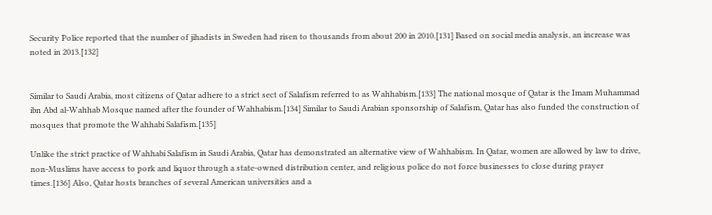Security Police reported that the number of jihadists in Sweden had risen to thousands from about 200 in 2010.[131] Based on social media analysis, an increase was noted in 2013.[132]


Similar to Saudi Arabia, most citizens of Qatar adhere to a strict sect of Salafism referred to as Wahhabism.[133] The national mosque of Qatar is the Imam Muhammad ibn Abd al-Wahhab Mosque named after the founder of Wahhabism.[134] Similar to Saudi Arabian sponsorship of Salafism, Qatar has also funded the construction of mosques that promote the Wahhabi Salafism.[135]

Unlike the strict practice of Wahhabi Salafism in Saudi Arabia, Qatar has demonstrated an alternative view of Wahhabism. In Qatar, women are allowed by law to drive, non-Muslims have access to pork and liquor through a state-owned distribution center, and religious police do not force businesses to close during prayer times.[136] Also, Qatar hosts branches of several American universities and a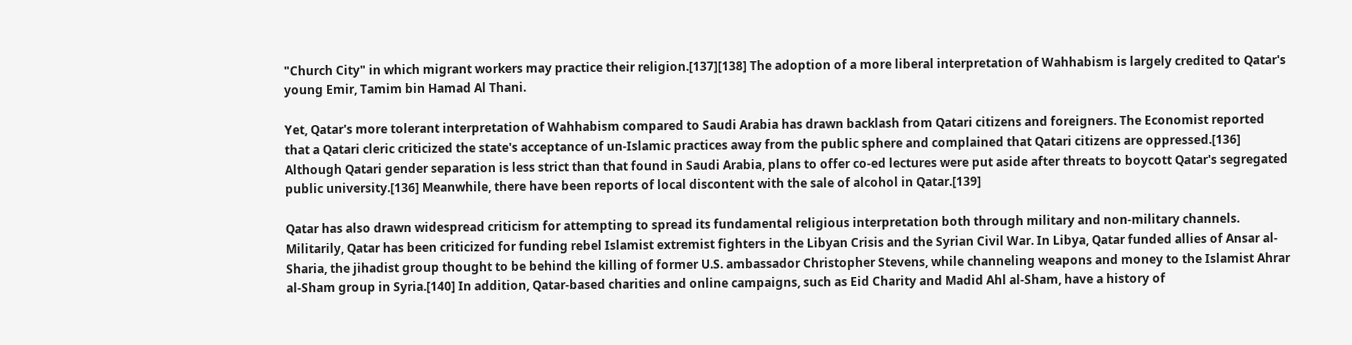"Church City" in which migrant workers may practice their religion.[137][138] The adoption of a more liberal interpretation of Wahhabism is largely credited to Qatar's young Emir, Tamim bin Hamad Al Thani.

Yet, Qatar's more tolerant interpretation of Wahhabism compared to Saudi Arabia has drawn backlash from Qatari citizens and foreigners. The Economist reported that a Qatari cleric criticized the state's acceptance of un-Islamic practices away from the public sphere and complained that Qatari citizens are oppressed.[136] Although Qatari gender separation is less strict than that found in Saudi Arabia, plans to offer co-ed lectures were put aside after threats to boycott Qatar's segregated public university.[136] Meanwhile, there have been reports of local discontent with the sale of alcohol in Qatar.[139]

Qatar has also drawn widespread criticism for attempting to spread its fundamental religious interpretation both through military and non-military channels. Militarily, Qatar has been criticized for funding rebel Islamist extremist fighters in the Libyan Crisis and the Syrian Civil War. In Libya, Qatar funded allies of Ansar al-Sharia, the jihadist group thought to be behind the killing of former U.S. ambassador Christopher Stevens, while channeling weapons and money to the Islamist Ahrar al-Sham group in Syria.[140] In addition, Qatar-based charities and online campaigns, such as Eid Charity and Madid Ahl al-Sham, have a history of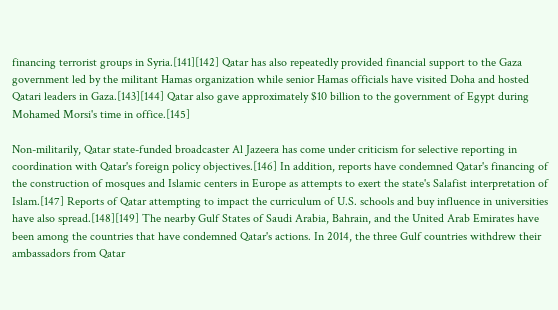financing terrorist groups in Syria.[141][142] Qatar has also repeatedly provided financial support to the Gaza government led by the militant Hamas organization while senior Hamas officials have visited Doha and hosted Qatari leaders in Gaza.[143][144] Qatar also gave approximately $10 billion to the government of Egypt during Mohamed Morsi's time in office.[145]

Non-militarily, Qatar state-funded broadcaster Al Jazeera has come under criticism for selective reporting in coordination with Qatar's foreign policy objectives.[146] In addition, reports have condemned Qatar's financing of the construction of mosques and Islamic centers in Europe as attempts to exert the state's Salafist interpretation of Islam.[147] Reports of Qatar attempting to impact the curriculum of U.S. schools and buy influence in universities have also spread.[148][149] The nearby Gulf States of Saudi Arabia, Bahrain, and the United Arab Emirates have been among the countries that have condemned Qatar's actions. In 2014, the three Gulf countries withdrew their ambassadors from Qatar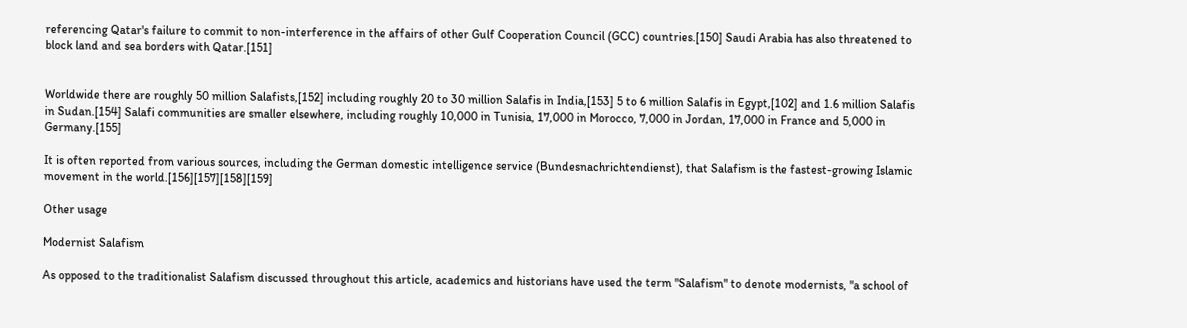referencing Qatar's failure to commit to non-interference in the affairs of other Gulf Cooperation Council (GCC) countries.[150] Saudi Arabia has also threatened to block land and sea borders with Qatar.[151]


Worldwide there are roughly 50 million Salafists,[152] including roughly 20 to 30 million Salafis in India,[153] 5 to 6 million Salafis in Egypt,[102] and 1.6 million Salafis in Sudan.[154] Salafi communities are smaller elsewhere, including roughly 10,000 in Tunisia, 17,000 in Morocco, 7,000 in Jordan, 17,000 in France and 5,000 in Germany.[155]

It is often reported from various sources, including the German domestic intelligence service (Bundesnachrichtendienst), that Salafism is the fastest-growing Islamic movement in the world.[156][157][158][159]

Other usage

Modernist Salafism

As opposed to the traditionalist Salafism discussed throughout this article, academics and historians have used the term "Salafism" to denote modernists, "a school of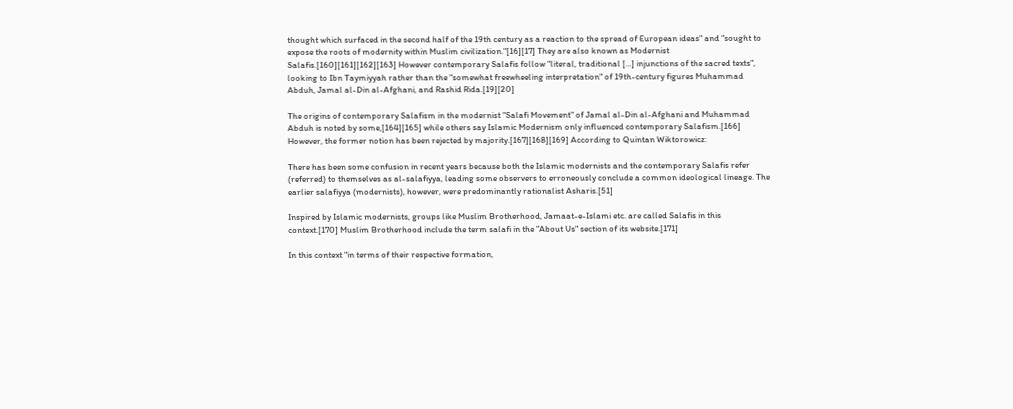thought which surfaced in the second half of the 19th century as a reaction to the spread of European ideas" and "sought to expose the roots of modernity within Muslim civilization."[16][17] They are also known as Modernist Salafis.[160][161][162][163] However contemporary Salafis follow "literal, traditional […] injunctions of the sacred texts", looking to Ibn Taymiyyah rather than the "somewhat freewheeling interpretation" of 19th-century figures Muhammad Abduh, Jamal al-Din al-Afghani, and Rashid Rida.[19][20]

The origins of contemporary Salafism in the modernist "Salafi Movement" of Jamal al-Din al-Afghani and Muhammad Abduh is noted by some,[164][165] while others say Islamic Modernism only influenced contemporary Salafism.[166] However, the former notion has been rejected by majority.[167][168][169] According to Quintan Wiktorowicz:

There has been some confusion in recent years because both the Islamic modernists and the contemporary Salafis refer (referred) to themselves as al-salafiyya, leading some observers to erroneously conclude a common ideological lineage. The earlier salafiyya (modernists), however, were predominantly rationalist Asharis.[51]

Inspired by Islamic modernists, groups like Muslim Brotherhood, Jamaat-e-Islami etc. are called Salafis in this context.[170] Muslim Brotherhood include the term salafi in the "About Us" section of its website.[171]

In this context "in terms of their respective formation,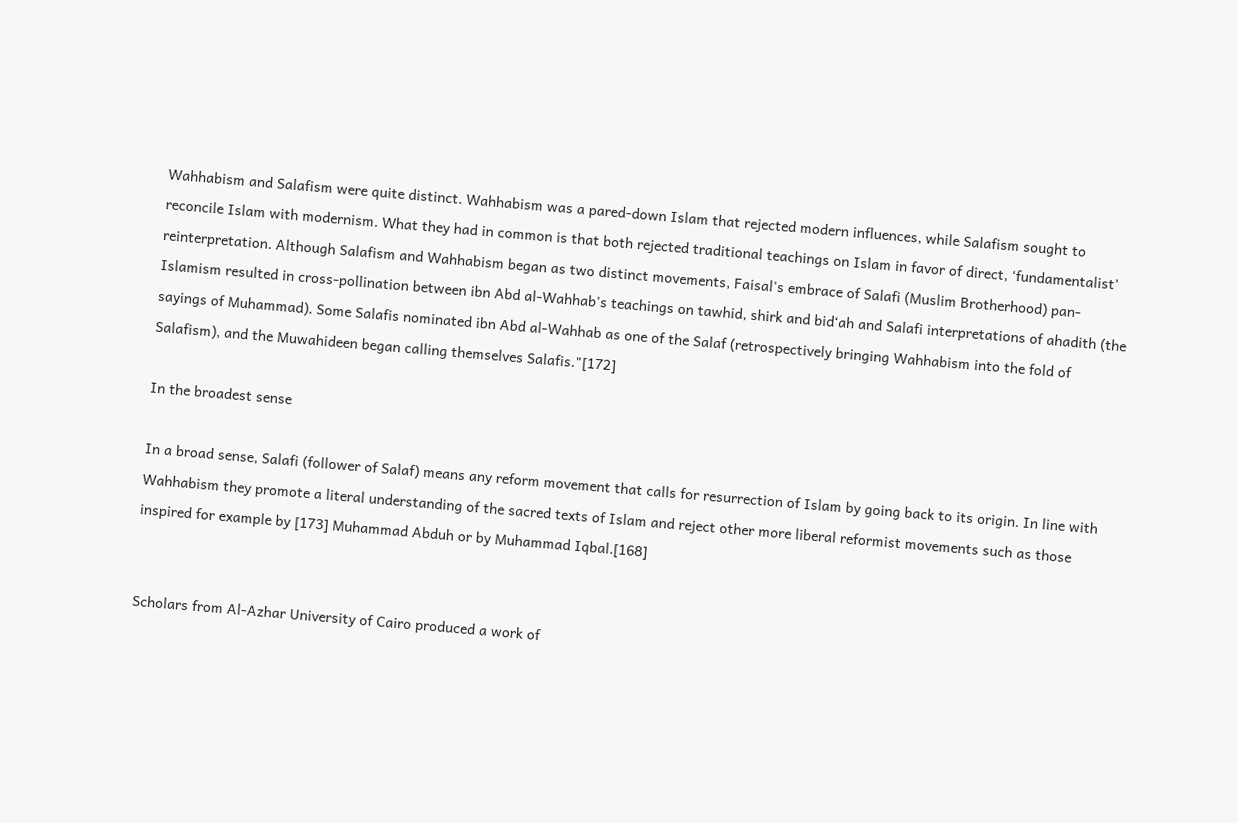Wahhabism and Salafism were quite distinct. Wahhabism was a pared-down Islam that rejected modern influences, while Salafism sought to reconcile Islam with modernism. What they had in common is that both rejected traditional teachings on Islam in favor of direct, ‘fundamentalist’ reinterpretation. Although Salafism and Wahhabism began as two distinct movements, Faisal's embrace of Salafi (Muslim Brotherhood) pan-Islamism resulted in cross-pollination between ibn Abd al-Wahhab's teachings on tawhid, shirk and bid‘ah and Salafi interpretations of ahadith (the sayings of Muhammad). Some Salafis nominated ibn Abd al-Wahhab as one of the Salaf (retrospectively bringing Wahhabism into the fold of Salafism), and the Muwahideen began calling themselves Salafis."[172]

In the broadest sense

In a broad sense, Salafi (follower of Salaf) means any reform movement that calls for resurrection of Islam by going back to its origin. In line with Wahhabism they promote a literal understanding of the sacred texts of Islam and reject other more liberal reformist movements such as those inspired for example by [173] Muhammad Abduh or by Muhammad Iqbal.[168]


Scholars from Al-Azhar University of Cairo produced a work of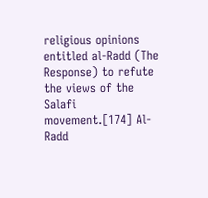religious opinions entitled al-Radd (The Response) to refute the views of the Salafi movement.[174] Al-Radd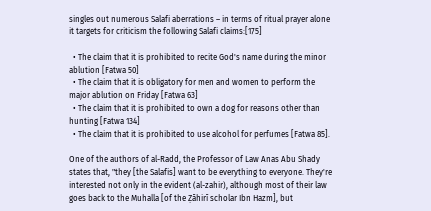singles out numerous Salafi aberrations – in terms of ritual prayer alone it targets for criticism the following Salafi claims:[175]

  • The claim that it is prohibited to recite God's name during the minor ablution [Fatwa 50]
  • The claim that it is obligatory for men and women to perform the major ablution on Friday [Fatwa 63]
  • The claim that it is prohibited to own a dog for reasons other than hunting [Fatwa 134]
  • The claim that it is prohibited to use alcohol for perfumes [Fatwa 85].

One of the authors of al-Radd, the Professor of Law Anas Abu Shady states that, "they [the Salafis] want to be everything to everyone. They're interested not only in the evident (al-zahir), although most of their law goes back to the Muhalla [of the Ẓāhirī scholar Ibn Hazm], but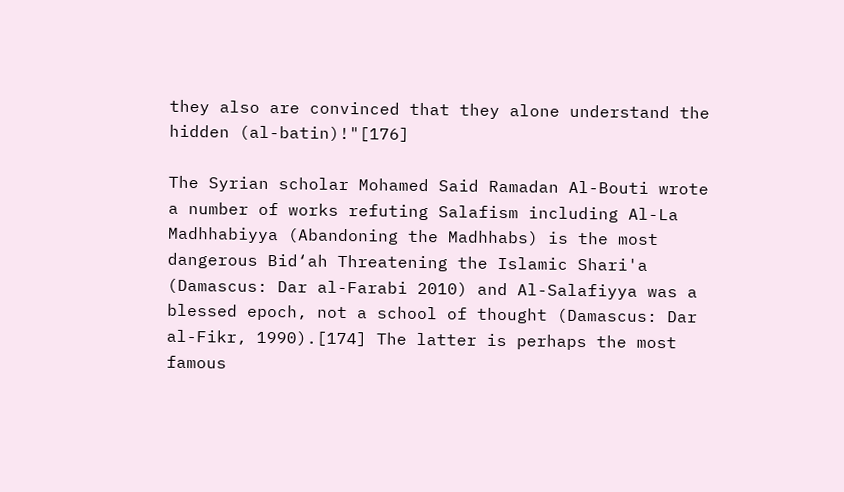they also are convinced that they alone understand the hidden (al-batin)!"[176]

The Syrian scholar Mohamed Said Ramadan Al-Bouti wrote a number of works refuting Salafism including Al-La Madhhabiyya (Abandoning the Madhhabs) is the most dangerous Bid‘ah Threatening the Islamic Shari'a (Damascus: Dar al-Farabi 2010) and Al-Salafiyya was a blessed epoch, not a school of thought (Damascus: Dar al-Fikr, 1990).[174] The latter is perhaps the most famous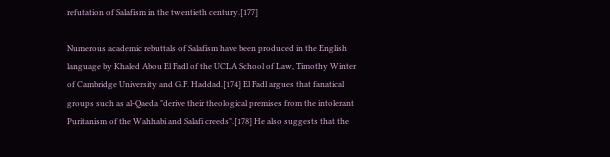refutation of Salafism in the twentieth century.[177]

Numerous academic rebuttals of Salafism have been produced in the English language by Khaled Abou El Fadl of the UCLA School of Law, Timothy Winter of Cambridge University and G.F. Haddad.[174] El Fadl argues that fanatical groups such as al-Qaeda "derive their theological premises from the intolerant Puritanism of the Wahhabi and Salafi creeds".[178] He also suggests that the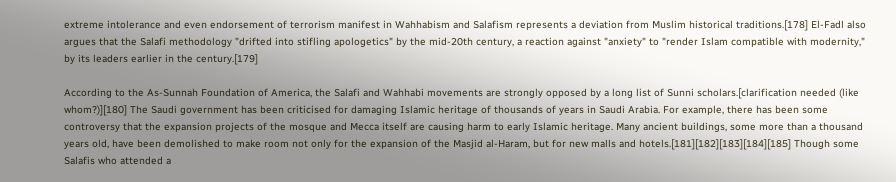extreme intolerance and even endorsement of terrorism manifest in Wahhabism and Salafism represents a deviation from Muslim historical traditions.[178] El-Fadl also argues that the Salafi methodology "drifted into stifling apologetics" by the mid-20th century, a reaction against "anxiety" to "render Islam compatible with modernity," by its leaders earlier in the century.[179]

According to the As-Sunnah Foundation of America, the Salafi and Wahhabi movements are strongly opposed by a long list of Sunni scholars.[clarification needed (like whom?)][180] The Saudi government has been criticised for damaging Islamic heritage of thousands of years in Saudi Arabia. For example, there has been some controversy that the expansion projects of the mosque and Mecca itself are causing harm to early Islamic heritage. Many ancient buildings, some more than a thousand years old, have been demolished to make room not only for the expansion of the Masjid al-Haram, but for new malls and hotels.[181][182][183][184][185] Though some Salafis who attended a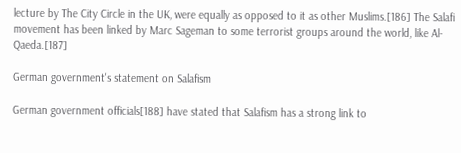lecture by The City Circle in the UK, were equally as opposed to it as other Muslims.[186] The Salafi movement has been linked by Marc Sageman to some terrorist groups around the world, like Al-Qaeda.[187]

German government's statement on Salafism

German government officials[188] have stated that Salafism has a strong link to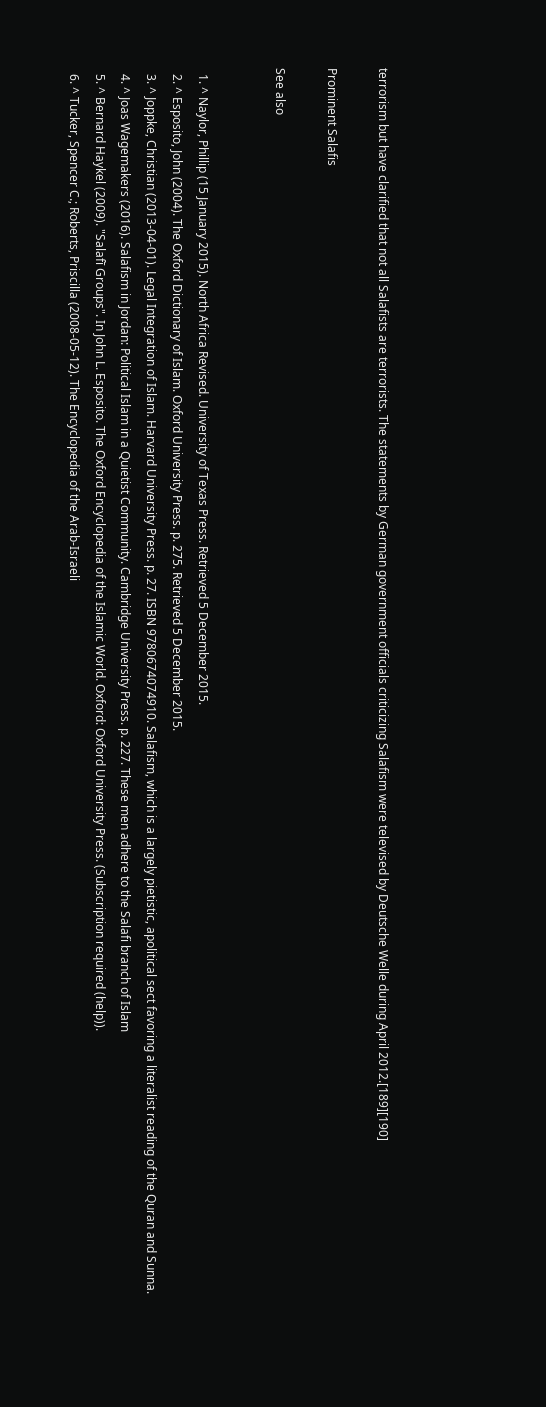terrorism but have clarified that not all Salafists are terrorists. The statements by German government officials criticizing Salafism were televised by Deutsche Welle during April 2012.[189][190]

Prominent Salafis

See also


  1. ^ Naylor, Phillip (15 January 2015). North Africa Revised. University of Texas Press. Retrieved 5 December 2015.
  2. ^ Esposito, John (2004). The Oxford Dictionary of Islam. Oxford University Press. p. 275. Retrieved 5 December 2015.
  3. ^ Joppke, Christian (2013-04-01). Legal Integration of Islam. Harvard University Press. p. 27. ISBN 9780674074910. Salafism, which is a largely pietistic, apolitical sect favoring a literalist reading of the Quran and Sunna.
  4. ^ Joas Wagemakers (2016). Salafism in Jordan: Political Islam in a Quietist Community. Cambridge University Press. p. 227. These men adhere to the Salafi branch of Islam
  5. ^ Bernard Haykel (2009). "Salafī Groups". In John L. Esposito. The Oxford Encyclopedia of the Islamic World. Oxford: Oxford University Press. (Subscription required (help)).
  6. ^ Tucker, Spencer C.; Roberts, Priscilla (2008-05-12). The Encyclopedia of the Arab-Israeli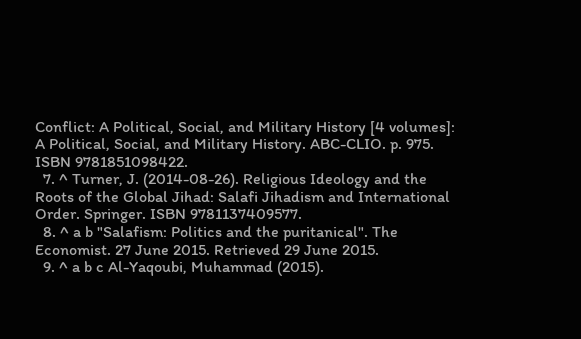Conflict: A Political, Social, and Military History [4 volumes]: A Political, Social, and Military History. ABC-CLIO. p. 975. ISBN 9781851098422.
  7. ^ Turner, J. (2014-08-26). Religious Ideology and the Roots of the Global Jihad: Salafi Jihadism and International Order. Springer. ISBN 9781137409577.
  8. ^ a b "Salafism: Politics and the puritanical". The Economist. 27 June 2015. Retrieved 29 June 2015.
  9. ^ a b c Al-Yaqoubi, Muhammad (2015).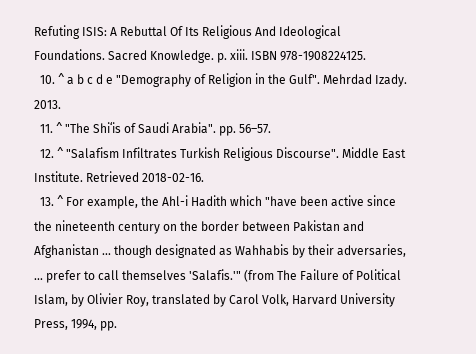Refuting ISIS: A Rebuttal Of Its Religious And Ideological Foundations. Sacred Knowledge. p. xiii. ISBN 978-1908224125.
  10. ^ a b c d e "Demography of Religion in the Gulf". Mehrdad Izady. 2013.
  11. ^ "The Shiʻis of Saudi Arabia". pp. 56–57.
  12. ^ "Salafism Infiltrates Turkish Religious Discourse". Middle East Institute. Retrieved 2018-02-16.
  13. ^ For example, the Ahl-i Hadith which "have been active since the nineteenth century on the border between Pakistan and Afghanistan ... though designated as Wahhabis by their adversaries, ... prefer to call themselves 'Salafis.'" (from The Failure of Political Islam, by Olivier Roy, translated by Carol Volk, Harvard University Press, 1994, pp.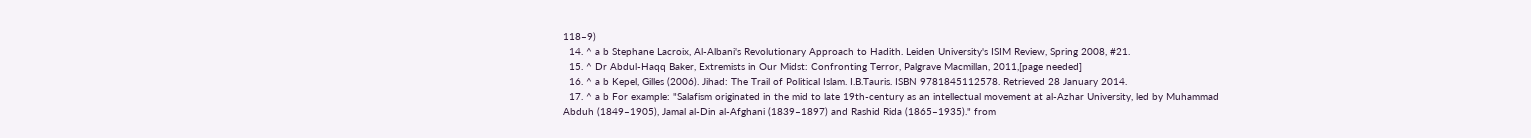118–9)
  14. ^ a b Stephane Lacroix, Al-Albani's Revolutionary Approach to Hadith. Leiden University's ISIM Review, Spring 2008, #21.
  15. ^ Dr Abdul-Haqq Baker, Extremists in Our Midst: Confronting Terror, Palgrave Macmillan, 2011,[page needed]
  16. ^ a b Kepel, Gilles (2006). Jihad: The Trail of Political Islam. I.B.Tauris. ISBN 9781845112578. Retrieved 28 January 2014.
  17. ^ a b For example: "Salafism originated in the mid to late 19th-century as an intellectual movement at al-Azhar University, led by Muhammad Abduh (1849–1905), Jamal al-Din al-Afghani (1839–1897) and Rashid Rida (1865–1935)." from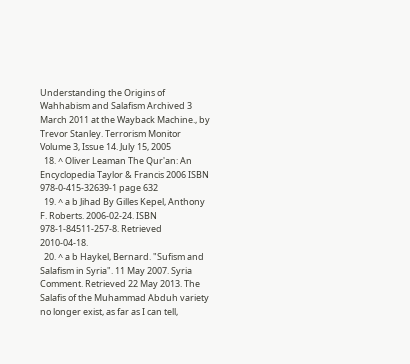Understanding the Origins of Wahhabism and Salafism Archived 3 March 2011 at the Wayback Machine., by Trevor Stanley. Terrorism Monitor Volume 3, Issue 14. July 15, 2005
  18. ^ Oliver Leaman The Qur'an: An Encyclopedia Taylor & Francis 2006 ISBN 978-0-415-32639-1 page 632
  19. ^ a b Jihad By Gilles Kepel, Anthony F. Roberts. 2006-02-24. ISBN 978-1-84511-257-8. Retrieved 2010-04-18.
  20. ^ a b Haykel, Bernard. "Sufism and Salafism in Syria". 11 May 2007. Syria Comment. Retrieved 22 May 2013. The Salafis of the Muhammad Abduh variety no longer exist, as far as I can tell,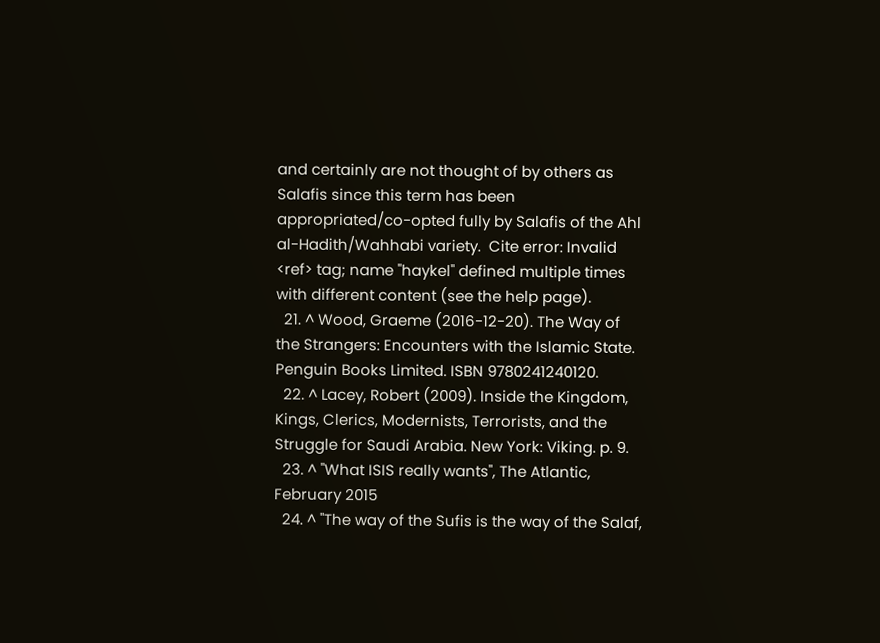and certainly are not thought of by others as Salafis since this term has been appropriated/co-opted fully by Salafis of the Ahl al-Hadith/Wahhabi variety.  Cite error: Invalid <ref> tag; name "haykel" defined multiple times with different content (see the help page).
  21. ^ Wood, Graeme (2016-12-20). The Way of the Strangers: Encounters with the Islamic State. Penguin Books Limited. ISBN 9780241240120.
  22. ^ Lacey, Robert (2009). Inside the Kingdom, Kings, Clerics, Modernists, Terrorists, and the Struggle for Saudi Arabia. New York: Viking. p. 9.
  23. ^ "What ISIS really wants", The Atlantic, February 2015
  24. ^ "The way of the Sufis is the way of the Salaf,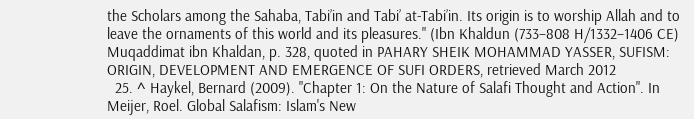the Scholars among the Sahaba, Tabi’in and Tabi’ at-Tabi’in. Its origin is to worship Allah and to leave the ornaments of this world and its pleasures." (Ibn Khaldun (733–808 H/1332–1406 CE) Muqaddimat ibn Khaldan, p. 328, quoted in PAHARY SHEIK MOHAMMAD YASSER, SUFISM: ORIGIN, DEVELOPMENT AND EMERGENCE OF SUFI ORDERS, retrieved March 2012
  25. ^ Haykel, Bernard (2009). "Chapter 1: On the Nature of Salafi Thought and Action". In Meijer, Roel. Global Salafism: Islam's New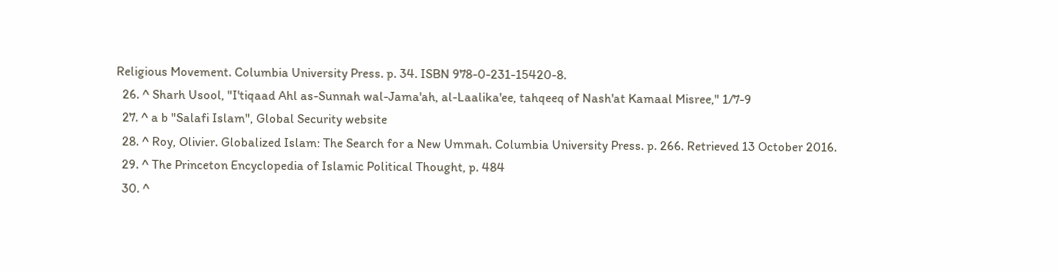Religious Movement. Columbia University Press. p. 34. ISBN 978-0-231-15420-8.
  26. ^ Sharh Usool, "I'tiqaad Ahl as-Sunnah wal-Jama'ah, al-Laalika'ee, tahqeeq of Nash'at Kamaal Misree," 1/7-9
  27. ^ a b "Salafi Islam", Global Security website
  28. ^ Roy, Olivier. Globalized Islam: The Search for a New Ummah. Columbia University Press. p. 266. Retrieved 13 October 2016.
  29. ^ The Princeton Encyclopedia of Islamic Political Thought, p. 484
  30. ^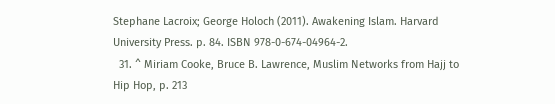Stephane Lacroix; George Holoch (2011). Awakening Islam. Harvard University Press. p. 84. ISBN 978-0-674-04964-2.
  31. ^ Miriam Cooke, Bruce B. Lawrence, Muslim Networks from Hajj to Hip Hop, p. 213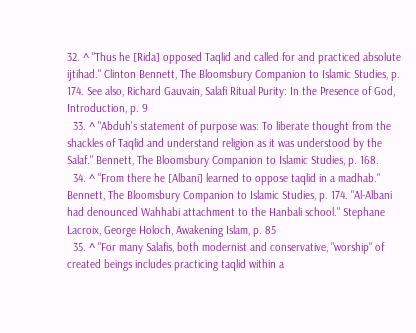32. ^ "Thus he [Rida] opposed Taqlid and called for and practiced absolute ijtihad." Clinton Bennett, The Bloomsbury Companion to Islamic Studies, p. 174. See also, Richard Gauvain, Salafi Ritual Purity: In the Presence of God, Introduction, p. 9
  33. ^ "Abduh's statement of purpose was: To liberate thought from the shackles of Taqlid and understand religion as it was understood by the Salaf." Bennett, The Bloomsbury Companion to Islamic Studies, p. 168.
  34. ^ "From there he [Albani] learned to oppose taqlid in a madhab." Bennett, The Bloomsbury Companion to Islamic Studies, p. 174. "Al-Albani had denounced Wahhabi attachment to the Hanbali school." Stephane Lacroix, George Holoch, Awakening Islam, p. 85
  35. ^ "For many Salafis, both modernist and conservative, "worship" of created beings includes practicing taqlid within a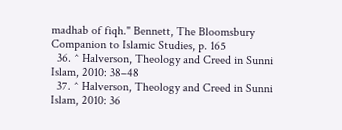madhab of fiqh." Bennett, The Bloomsbury Companion to Islamic Studies, p. 165
  36. ^ Halverson, Theology and Creed in Sunni Islam, 2010: 38–48
  37. ^ Halverson, Theology and Creed in Sunni Islam, 2010: 36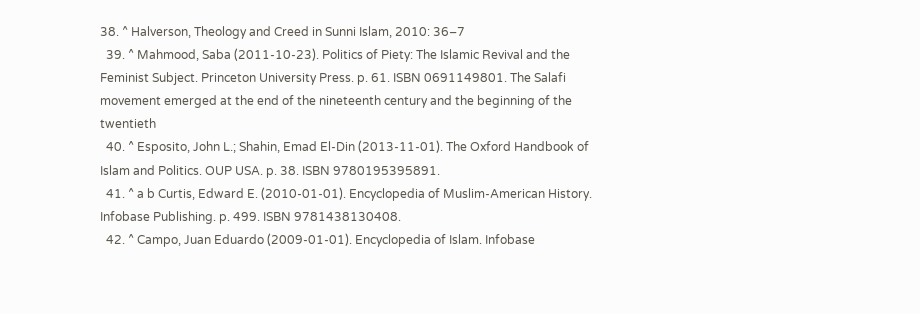38. ^ Halverson, Theology and Creed in Sunni Islam, 2010: 36–7
  39. ^ Mahmood, Saba (2011-10-23). Politics of Piety: The Islamic Revival and the Feminist Subject. Princeton University Press. p. 61. ISBN 0691149801. The Salafi movement emerged at the end of the nineteenth century and the beginning of the twentieth
  40. ^ Esposito, John L.; Shahin, Emad El-Din (2013-11-01). The Oxford Handbook of Islam and Politics. OUP USA. p. 38. ISBN 9780195395891.
  41. ^ a b Curtis, Edward E. (2010-01-01). Encyclopedia of Muslim-American History. Infobase Publishing. p. 499. ISBN 9781438130408.
  42. ^ Campo, Juan Eduardo (2009-01-01). Encyclopedia of Islam. Infobase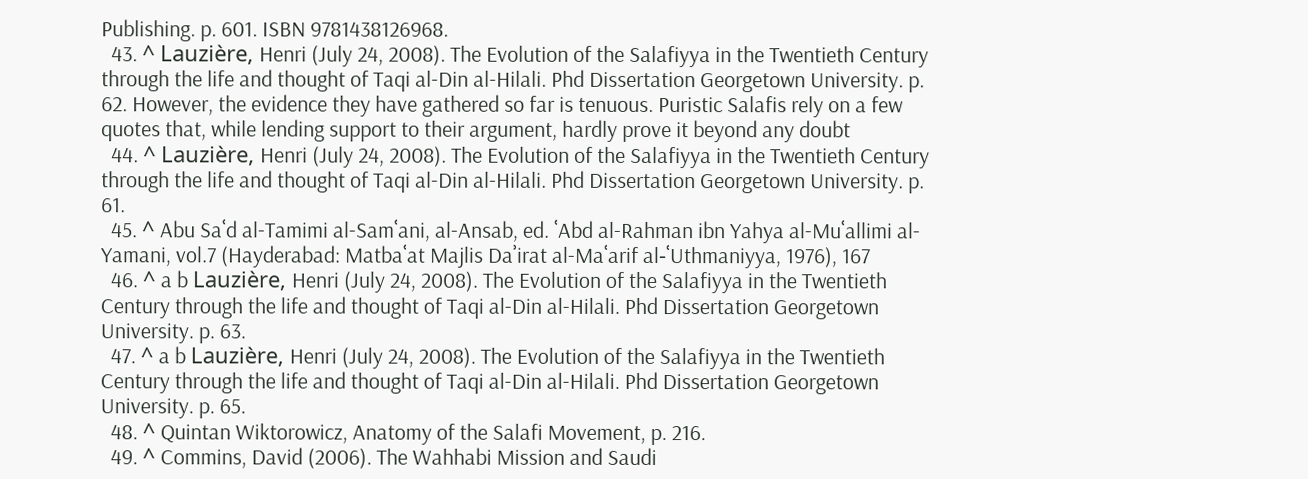Publishing. p. 601. ISBN 9781438126968.
  43. ^ Lauzière, Henri (July 24, 2008). The Evolution of the Salafiyya in the Twentieth Century through the life and thought of Taqi al-Din al-Hilali. Phd Dissertation Georgetown University. p. 62. However, the evidence they have gathered so far is tenuous. Puristic Salafis rely on a few quotes that, while lending support to their argument, hardly prove it beyond any doubt
  44. ^ Lauzière, Henri (July 24, 2008). The Evolution of the Salafiyya in the Twentieth Century through the life and thought of Taqi al-Din al-Hilali. Phd Dissertation Georgetown University. p. 61.
  45. ^ Abu Saʿd al-Tamimi al-Samʿani, al-Ansab, ed. ʿAbd al-Rahman ibn Yahya al-Muʿallimi al-Yamani, vol.7 (Hayderabad: Matbaʿat Majlis Daʾirat al-Maʿarif al-ʿUthmaniyya, 1976), 167
  46. ^ a b Lauzière, Henri (July 24, 2008). The Evolution of the Salafiyya in the Twentieth Century through the life and thought of Taqi al-Din al-Hilali. Phd Dissertation Georgetown University. p. 63.
  47. ^ a b Lauzière, Henri (July 24, 2008). The Evolution of the Salafiyya in the Twentieth Century through the life and thought of Taqi al-Din al-Hilali. Phd Dissertation Georgetown University. p. 65.
  48. ^ Quintan Wiktorowicz, Anatomy of the Salafi Movement, p. 216.
  49. ^ Commins, David (2006). The Wahhabi Mission and Saudi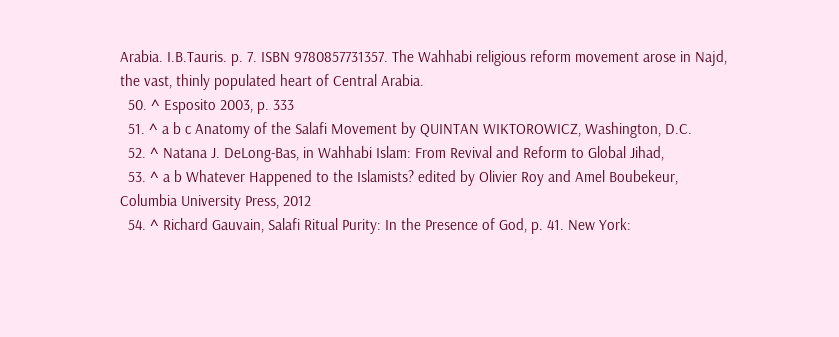Arabia. I.B.Tauris. p. 7. ISBN 9780857731357. The Wahhabi religious reform movement arose in Najd, the vast, thinly populated heart of Central Arabia.
  50. ^ Esposito 2003, p. 333
  51. ^ a b c Anatomy of the Salafi Movement by QUINTAN WIKTOROWICZ, Washington, D.C.
  52. ^ Natana J. DeLong-Bas, in Wahhabi Islam: From Revival and Reform to Global Jihad,
  53. ^ a b Whatever Happened to the Islamists? edited by Olivier Roy and Amel Boubekeur, Columbia University Press, 2012
  54. ^ Richard Gauvain, Salafi Ritual Purity: In the Presence of God, p. 41. New York: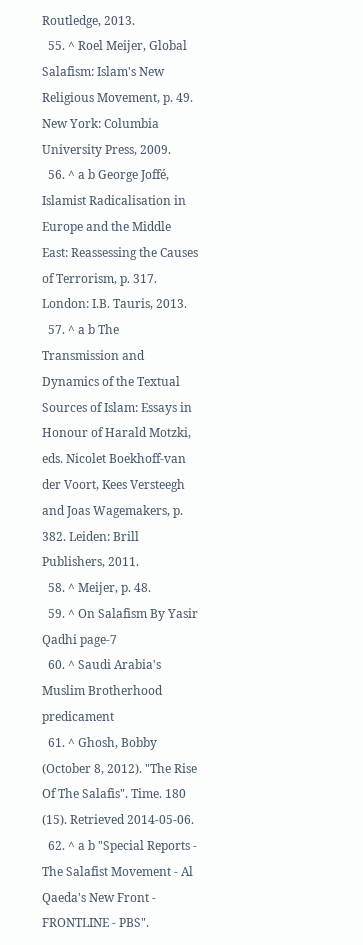Routledge, 2013.
  55. ^ Roel Meijer, Global Salafism: Islam's New Religious Movement, p. 49. New York: Columbia University Press, 2009.
  56. ^ a b George Joffé, Islamist Radicalisation in Europe and the Middle East: Reassessing the Causes of Terrorism, p. 317. London: I.B. Tauris, 2013.
  57. ^ a b The Transmission and Dynamics of the Textual Sources of Islam: Essays in Honour of Harald Motzki, eds. Nicolet Boekhoff-van der Voort, Kees Versteegh and Joas Wagemakers, p. 382. Leiden: Brill Publishers, 2011.
  58. ^ Meijer, p. 48.
  59. ^ On Salafism By Yasir Qadhi page-7
  60. ^ Saudi Arabia's Muslim Brotherhood predicament
  61. ^ Ghosh, Bobby (October 8, 2012). "The Rise Of The Salafis". Time. 180 (15). Retrieved 2014-05-06.
  62. ^ a b "Special Reports - The Salafist Movement - Al Qaeda's New Front - FRONTLINE - PBS".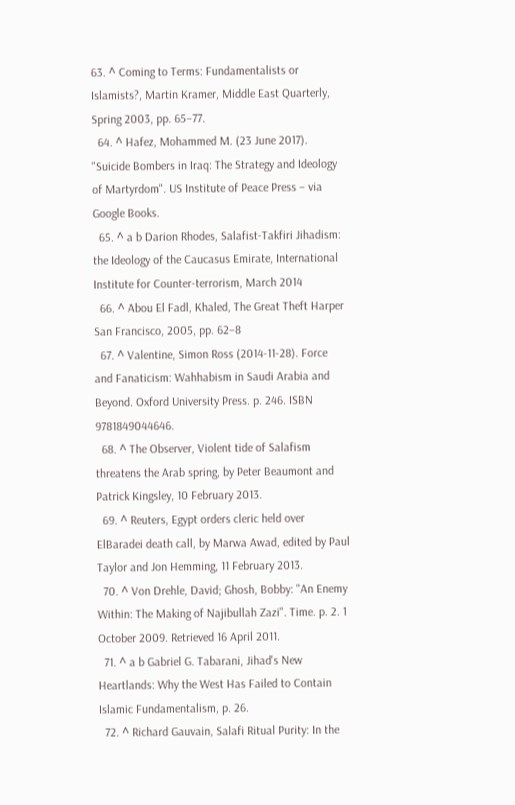63. ^ Coming to Terms: Fundamentalists or Islamists?, Martin Kramer, Middle East Quarterly, Spring 2003, pp. 65–77.
  64. ^ Hafez, Mohammed M. (23 June 2017). "Suicide Bombers in Iraq: The Strategy and Ideology of Martyrdom". US Institute of Peace Press – via Google Books.
  65. ^ a b Darion Rhodes, Salafist-Takfiri Jihadism: the Ideology of the Caucasus Emirate, International Institute for Counter-terrorism, March 2014
  66. ^ Abou El Fadl, Khaled, The Great Theft Harper San Francisco, 2005, pp. 62–8
  67. ^ Valentine, Simon Ross (2014-11-28). Force and Fanaticism: Wahhabism in Saudi Arabia and Beyond. Oxford University Press. p. 246. ISBN 9781849044646.
  68. ^ The Observer, Violent tide of Salafism threatens the Arab spring, by Peter Beaumont and Patrick Kingsley, 10 February 2013.
  69. ^ Reuters, Egypt orders cleric held over ElBaradei death call, by Marwa Awad, edited by Paul Taylor and Jon Hemming, 11 February 2013.
  70. ^ Von Drehle, David; Ghosh, Bobby: "An Enemy Within: The Making of Najibullah Zazi". Time. p. 2. 1 October 2009. Retrieved 16 April 2011.
  71. ^ a b Gabriel G. Tabarani, Jihad's New Heartlands: Why the West Has Failed to Contain Islamic Fundamentalism, p. 26.
  72. ^ Richard Gauvain, Salafi Ritual Purity: In the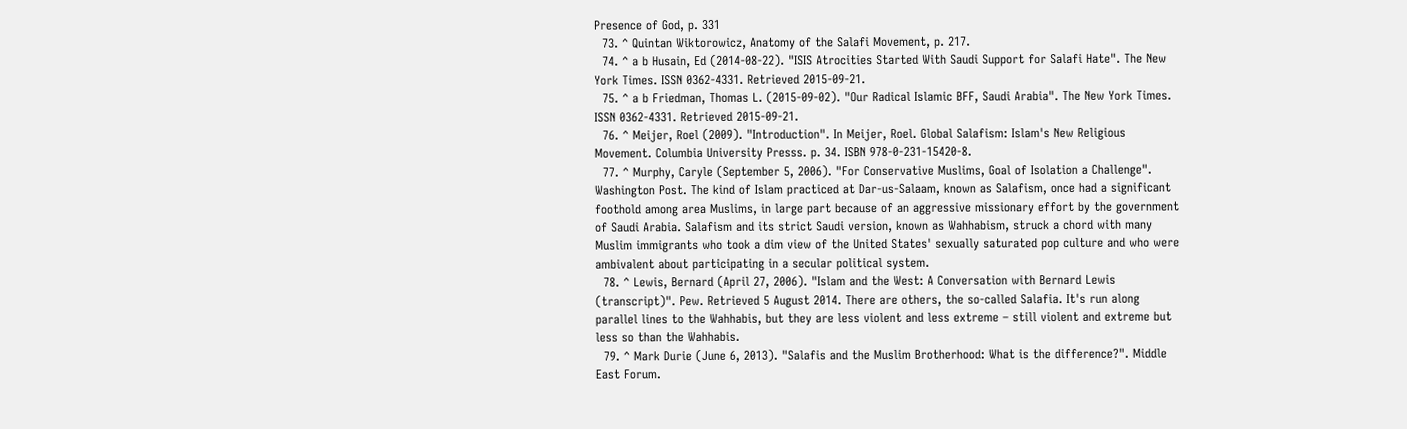Presence of God, p. 331
  73. ^ Quintan Wiktorowicz, Anatomy of the Salafi Movement, p. 217.
  74. ^ a b Husain, Ed (2014-08-22). "ISIS Atrocities Started With Saudi Support for Salafi Hate". The New York Times. ISSN 0362-4331. Retrieved 2015-09-21.
  75. ^ a b Friedman, Thomas L. (2015-09-02). "Our Radical Islamic BFF, Saudi Arabia". The New York Times. ISSN 0362-4331. Retrieved 2015-09-21.
  76. ^ Meijer, Roel (2009). "Introduction". In Meijer, Roel. Global Salafism: Islam's New Religious Movement. Columbia University Presss. p. 34. ISBN 978-0-231-15420-8.
  77. ^ Murphy, Caryle (September 5, 2006). "For Conservative Muslims, Goal of Isolation a Challenge". Washington Post. The kind of Islam practiced at Dar-us-Salaam, known as Salafism, once had a significant foothold among area Muslims, in large part because of an aggressive missionary effort by the government of Saudi Arabia. Salafism and its strict Saudi version, known as Wahhabism, struck a chord with many Muslim immigrants who took a dim view of the United States' sexually saturated pop culture and who were ambivalent about participating in a secular political system.
  78. ^ Lewis, Bernard (April 27, 2006). "Islam and the West: A Conversation with Bernard Lewis (transcript)". Pew. Retrieved 5 August 2014. There are others, the so-called Salafia. It's run along parallel lines to the Wahhabis, but they are less violent and less extreme – still violent and extreme but less so than the Wahhabis.
  79. ^ Mark Durie (June 6, 2013). "Salafis and the Muslim Brotherhood: What is the difference?". Middle East Forum.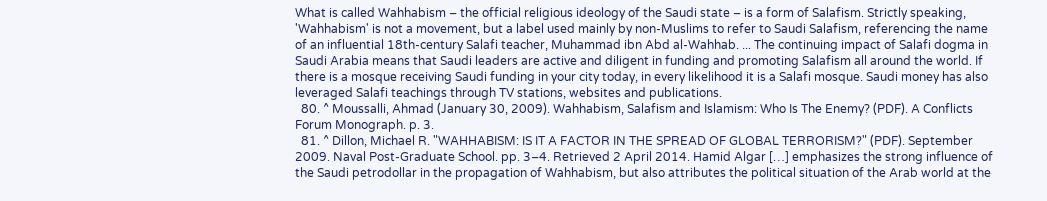What is called Wahhabism – the official religious ideology of the Saudi state – is a form of Salafism. Strictly speaking, 'Wahhabism' is not a movement, but a label used mainly by non-Muslims to refer to Saudi Salafism, referencing the name of an influential 18th-century Salafi teacher, Muhammad ibn Abd al-Wahhab. ... The continuing impact of Salafi dogma in Saudi Arabia means that Saudi leaders are active and diligent in funding and promoting Salafism all around the world. If there is a mosque receiving Saudi funding in your city today, in every likelihood it is a Salafi mosque. Saudi money has also leveraged Salafi teachings through TV stations, websites and publications.
  80. ^ Moussalli, Ahmad (January 30, 2009). Wahhabism, Salafism and Islamism: Who Is The Enemy? (PDF). A Conflicts Forum Monograph. p. 3.
  81. ^ Dillon, Michael R. "WAHHABISM: IS IT A FACTOR IN THE SPREAD OF GLOBAL TERRORISM?" (PDF). September 2009. Naval Post-Graduate School. pp. 3–4. Retrieved 2 April 2014. Hamid Algar […] emphasizes the strong influence of the Saudi petrodollar in the propagation of Wahhabism, but also attributes the political situation of the Arab world at the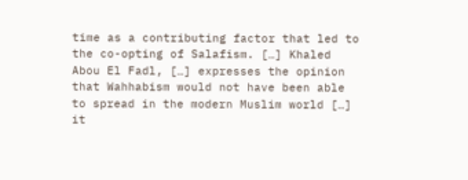time as a contributing factor that led to the co-opting of Salafism. […] Khaled Abou El Fadl, […] expresses the opinion that Wahhabism would not have been able to spread in the modern Muslim world […] it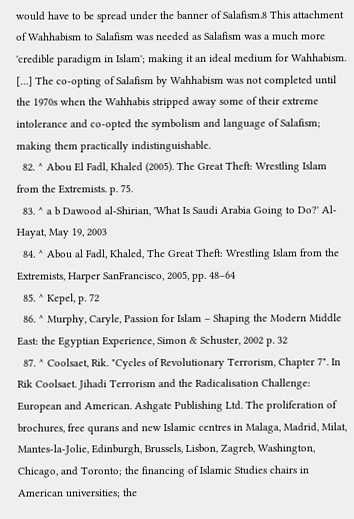would have to be spread under the banner of Salafism.8 This attachment of Wahhabism to Salafism was needed as Salafism was a much more 'credible paradigm in Islam'; making it an ideal medium for Wahhabism. […] The co-opting of Salafism by Wahhabism was not completed until the 1970s when the Wahhabis stripped away some of their extreme intolerance and co-opted the symbolism and language of Salafism; making them practically indistinguishable.
  82. ^ Abou El Fadl, Khaled (2005). The Great Theft: Wrestling Islam from the Extremists. p. 75.
  83. ^ a b Dawood al-Shirian, 'What Is Saudi Arabia Going to Do?' Al-Hayat, May 19, 2003
  84. ^ Abou al Fadl, Khaled, The Great Theft: Wrestling Islam from the Extremists, Harper SanFrancisco, 2005, pp. 48–64
  85. ^ Kepel, p. 72
  86. ^ Murphy, Caryle, Passion for Islam – Shaping the Modern Middle East: the Egyptian Experience, Simon & Schuster, 2002 p. 32
  87. ^ Coolsaet, Rik. "Cycles of Revolutionary Terrorism, Chapter 7". In Rik Coolsaet. Jihadi Terrorism and the Radicalisation Challenge: European and American. Ashgate Publishing Ltd. The proliferation of brochures, free qurans and new Islamic centres in Malaga, Madrid, Milat, Mantes-la-Jolie, Edinburgh, Brussels, Lisbon, Zagreb, Washington, Chicago, and Toronto; the financing of Islamic Studies chairs in American universities; the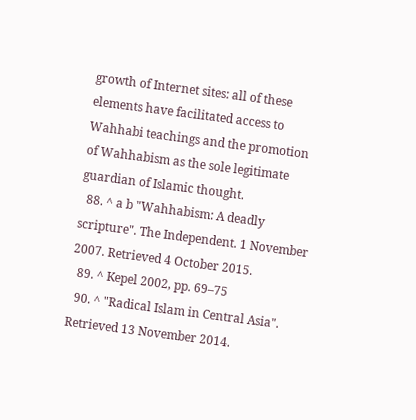growth of Internet sites: all of these elements have facilitated access to Wahhabi teachings and the promotion of Wahhabism as the sole legitimate guardian of Islamic thought.
  88. ^ a b "Wahhabism: A deadly scripture". The Independent. 1 November 2007. Retrieved 4 October 2015.
  89. ^ Kepel 2002, pp. 69–75
  90. ^ "Radical Islam in Central Asia". Retrieved 13 November 2014.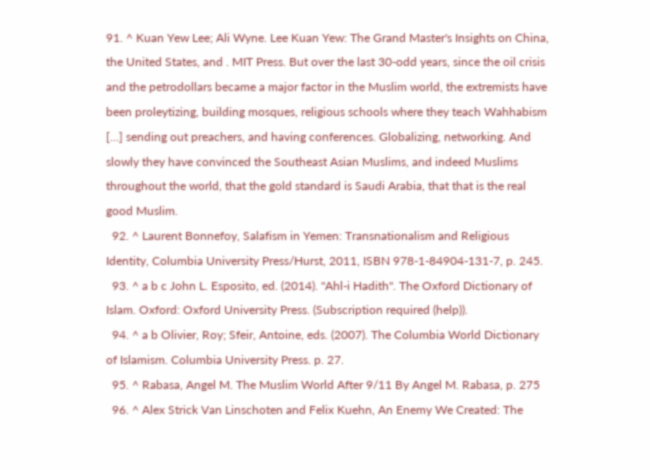91. ^ Kuan Yew Lee; Ali Wyne. Lee Kuan Yew: The Grand Master's Insights on China, the United States, and . MIT Press. But over the last 30-odd years, since the oil crisis and the petrodollars became a major factor in the Muslim world, the extremists have been proleytizing, building mosques, religious schools where they teach Wahhabism […] sending out preachers, and having conferences. Globalizing, networking. And slowly they have convinced the Southeast Asian Muslims, and indeed Muslims throughout the world, that the gold standard is Saudi Arabia, that that is the real good Muslim.
  92. ^ Laurent Bonnefoy, Salafism in Yemen: Transnationalism and Religious Identity, Columbia University Press/Hurst, 2011, ISBN 978-1-84904-131-7, p. 245.
  93. ^ a b c John L. Esposito, ed. (2014). "Ahl-i Hadith". The Oxford Dictionary of Islam. Oxford: Oxford University Press. (Subscription required (help)).
  94. ^ a b Olivier, Roy; Sfeir, Antoine, eds. (2007). The Columbia World Dictionary of Islamism. Columbia University Press. p. 27.
  95. ^ Rabasa, Angel M. The Muslim World After 9/11 By Angel M. Rabasa, p. 275
  96. ^ Alex Strick Van Linschoten and Felix Kuehn, An Enemy We Created: The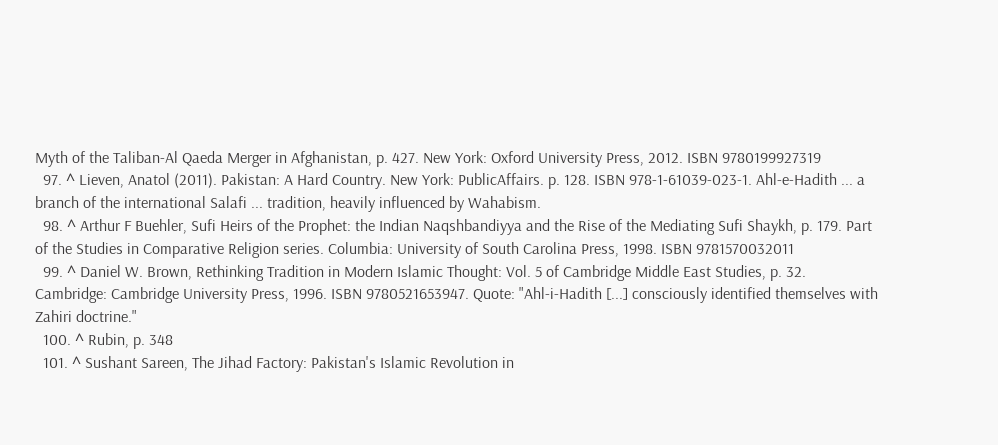Myth of the Taliban-Al Qaeda Merger in Afghanistan, p. 427. New York: Oxford University Press, 2012. ISBN 9780199927319
  97. ^ Lieven, Anatol (2011). Pakistan: A Hard Country. New York: PublicAffairs. p. 128. ISBN 978-1-61039-023-1. Ahl-e-Hadith ... a branch of the international Salafi ... tradition, heavily influenced by Wahabism.
  98. ^ Arthur F Buehler, Sufi Heirs of the Prophet: the Indian Naqshbandiyya and the Rise of the Mediating Sufi Shaykh, p. 179. Part of the Studies in Comparative Religion series. Columbia: University of South Carolina Press, 1998. ISBN 9781570032011
  99. ^ Daniel W. Brown, Rethinking Tradition in Modern Islamic Thought: Vol. 5 of Cambridge Middle East Studies, p. 32. Cambridge: Cambridge University Press, 1996. ISBN 9780521653947. Quote: "Ahl-i-Hadith [...] consciously identified themselves with Zahiri doctrine."
  100. ^ Rubin, p. 348
  101. ^ Sushant Sareen, The Jihad Factory: Pakistan's Islamic Revolution in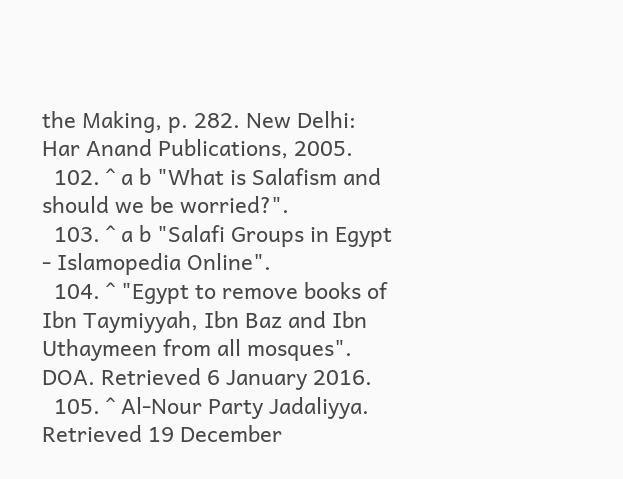the Making, p. 282. New Delhi: Har Anand Publications, 2005.
  102. ^ a b "What is Salafism and should we be worried?".
  103. ^ a b "Salafi Groups in Egypt - Islamopedia Online".
  104. ^ "Egypt to remove books of Ibn Taymiyyah, Ibn Baz and Ibn Uthaymeen from all mosques". DOA. Retrieved 6 January 2016.
  105. ^ Al-Nour Party Jadaliyya. Retrieved 19 December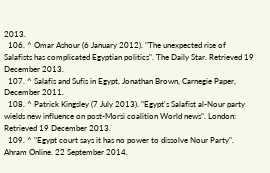2013.
  106. ^ Omar Ashour (6 January 2012). "The unexpected rise of Salafists has complicated Egyptian politics". The Daily Star. Retrieved 19 December 2013.
  107. ^ Salafis and Sufis in Egypt, Jonathan Brown, Carnegie Paper, December 2011.
  108. ^ Patrick Kingsley (7 July 2013). "Egypt's Salafist al-Nour party wields new influence on post-Morsi coalition World news". London: Retrieved 19 December 2013.
  109. ^ "Egypt court says it has no power to dissolve Nour Party". Ahram Online. 22 September 2014.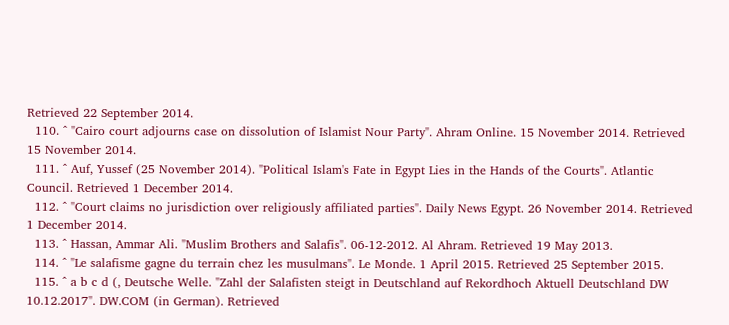Retrieved 22 September 2014.
  110. ^ "Cairo court adjourns case on dissolution of Islamist Nour Party". Ahram Online. 15 November 2014. Retrieved 15 November 2014.
  111. ^ Auf, Yussef (25 November 2014). "Political Islam's Fate in Egypt Lies in the Hands of the Courts". Atlantic Council. Retrieved 1 December 2014.
  112. ^ "Court claims no jurisdiction over religiously affiliated parties". Daily News Egypt. 26 November 2014. Retrieved 1 December 2014.
  113. ^ Hassan, Ammar Ali. "Muslim Brothers and Salafis". 06-12-2012. Al Ahram. Retrieved 19 May 2013.
  114. ^ "Le salafisme gagne du terrain chez les musulmans". Le Monde. 1 April 2015. Retrieved 25 September 2015.
  115. ^ a b c d (, Deutsche Welle. "Zahl der Salafisten steigt in Deutschland auf Rekordhoch Aktuell Deutschland DW 10.12.2017". DW.COM (in German). Retrieved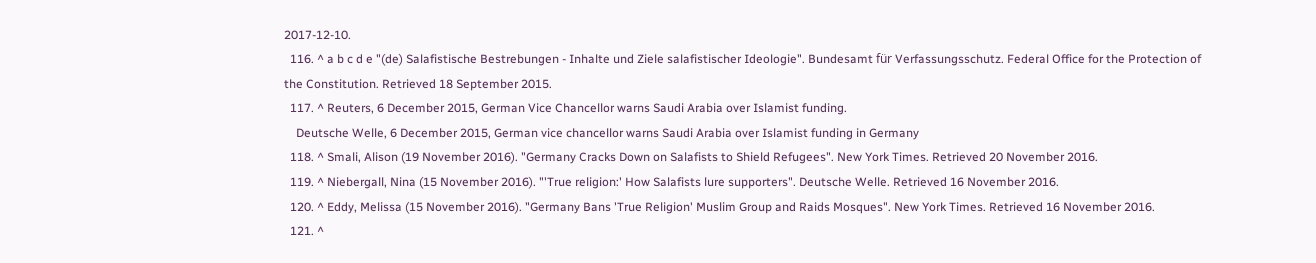2017-12-10.
  116. ^ a b c d e "(de) Salafistische Bestrebungen - Inhalte und Ziele salafistischer Ideologie". Bundesamt für Verfassungsschutz. Federal Office for the Protection of the Constitution. Retrieved 18 September 2015.
  117. ^ Reuters, 6 December 2015, German Vice Chancellor warns Saudi Arabia over Islamist funding.
    Deutsche Welle, 6 December 2015, German vice chancellor warns Saudi Arabia over Islamist funding in Germany
  118. ^ Smali, Alison (19 November 2016). "Germany Cracks Down on Salafists to Shield Refugees". New York Times. Retrieved 20 November 2016.
  119. ^ Niebergall, Nina (15 November 2016). "'True religion:' How Salafists lure supporters". Deutsche Welle. Retrieved 16 November 2016.
  120. ^ Eddy, Melissa (15 November 2016). "Germany Bans 'True Religion' Muslim Group and Raids Mosques". New York Times. Retrieved 16 November 2016.
  121. ^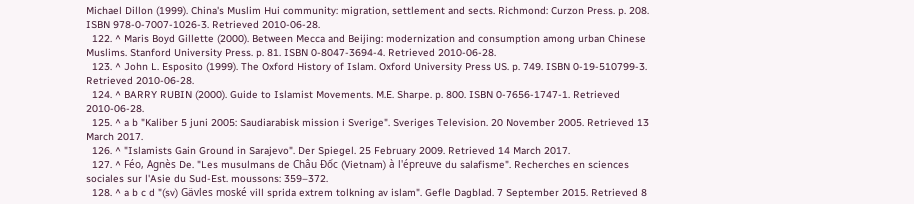Michael Dillon (1999). China's Muslim Hui community: migration, settlement and sects. Richmond: Curzon Press. p. 208. ISBN 978-0-7007-1026-3. Retrieved 2010-06-28.
  122. ^ Maris Boyd Gillette (2000). Between Mecca and Beijing: modernization and consumption among urban Chinese Muslims. Stanford University Press. p. 81. ISBN 0-8047-3694-4. Retrieved 2010-06-28.
  123. ^ John L. Esposito (1999). The Oxford History of Islam. Oxford University Press US. p. 749. ISBN 0-19-510799-3. Retrieved 2010-06-28.
  124. ^ BARRY RUBIN (2000). Guide to Islamist Movements. M.E. Sharpe. p. 800. ISBN 0-7656-1747-1. Retrieved 2010-06-28.
  125. ^ a b "Kaliber 5 juni 2005: Saudiarabisk mission i Sverige". Sveriges Television. 20 November 2005. Retrieved 13 March 2017.
  126. ^ "Islamists Gain Ground in Sarajevo". Der Spiegel. 25 February 2009. Retrieved 14 March 2017.
  127. ^ Féo, Agnès De. "Les musulmans de Châu Đốc (Vietnam) à l'épreuve du salafisme". Recherches en sciences sociales sur l'Asie du Sud-Est. moussons: 359–372.
  128. ^ a b c d "(sv) Gävles moské vill sprida extrem tolkning av islam". Gefle Dagblad. 7 September 2015. Retrieved 8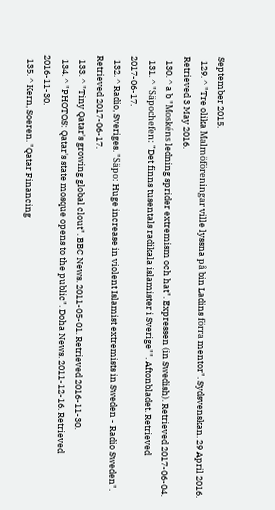September 2015.
  129. ^ "Tre olika Malmöföreningar ville lyssna på bin Ladins förra mentor". Sydsvenskan. 29 April 2016. Retrieved 3 May 2016.
  130. ^ a b "Moskéns ledning sprider extremism och hat". Expressen (in Swedish). Retrieved 2017-06-04.
  131. ^ "Säpochefen: "Det finns tusentals radikala islamister i Sverige"". Aftonbladet. Retrieved 2017-06-17.
  132. ^ Radio, Sveriges. "Säpo: Huge increase in violent Islamist extremists in Sweden - Radio Sweden". Retrieved 2017-06-17.
  133. ^ "Tiny Qatar's growing global clout". BBC News. 2011-05-01. Retrieved 2016-11-30.
  134. ^ "PHOTOS: Qatar's state mosque opens to the public". Doha News. 2011-12-16. Retrieved 2016-11-30.
  135. ^ Kern, Soeren. "Qatar Financing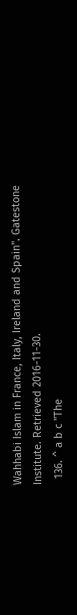Wahhabi Islam in France, Italy, Ireland and Spain". Gatestone Institute. Retrieved 2016-11-30.
  136. ^ a b c "The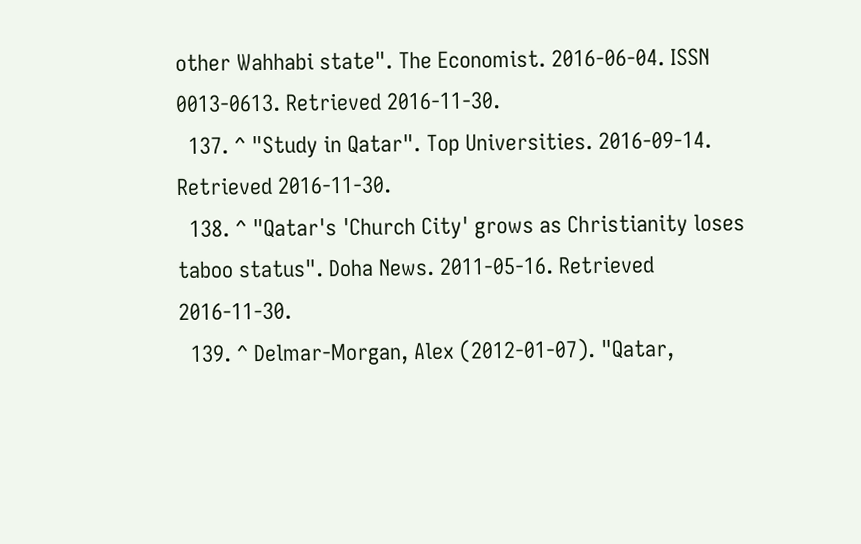other Wahhabi state". The Economist. 2016-06-04. ISSN 0013-0613. Retrieved 2016-11-30.
  137. ^ "Study in Qatar". Top Universities. 2016-09-14. Retrieved 2016-11-30.
  138. ^ "Qatar's 'Church City' grows as Christianity loses taboo status". Doha News. 2011-05-16. Retrieved 2016-11-30.
  139. ^ Delmar-Morgan, Alex (2012-01-07). "Qatar,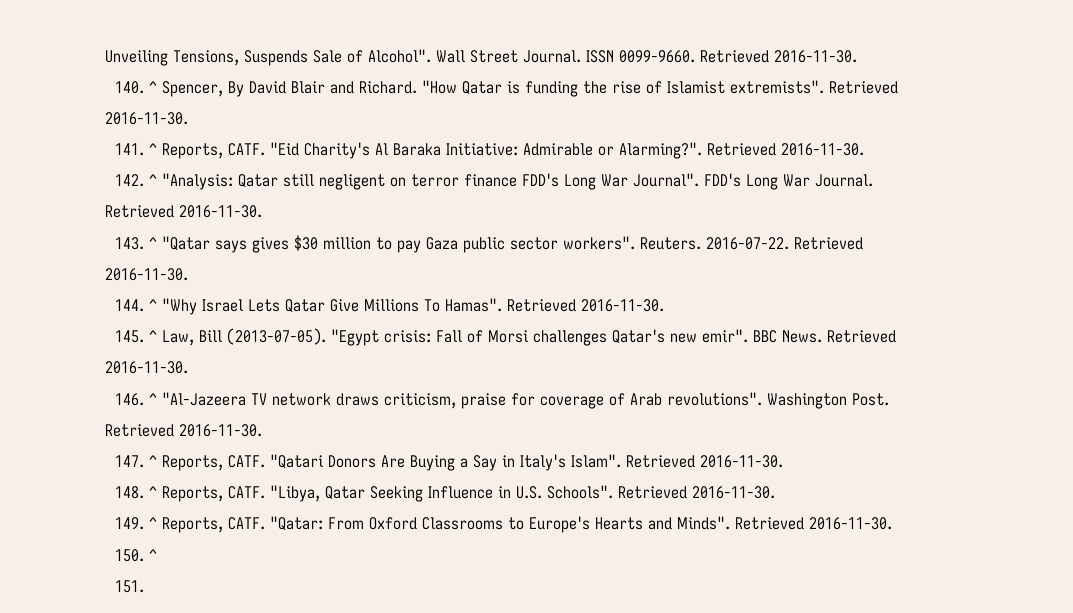Unveiling Tensions, Suspends Sale of Alcohol". Wall Street Journal. ISSN 0099-9660. Retrieved 2016-11-30.
  140. ^ Spencer, By David Blair and Richard. "How Qatar is funding the rise of Islamist extremists". Retrieved 2016-11-30.
  141. ^ Reports, CATF. "Eid Charity's Al Baraka Initiative: Admirable or Alarming?". Retrieved 2016-11-30.
  142. ^ "Analysis: Qatar still negligent on terror finance FDD's Long War Journal". FDD's Long War Journal. Retrieved 2016-11-30.
  143. ^ "Qatar says gives $30 million to pay Gaza public sector workers". Reuters. 2016-07-22. Retrieved 2016-11-30.
  144. ^ "Why Israel Lets Qatar Give Millions To Hamas". Retrieved 2016-11-30.
  145. ^ Law, Bill (2013-07-05). "Egypt crisis: Fall of Morsi challenges Qatar's new emir". BBC News. Retrieved 2016-11-30.
  146. ^ "Al-Jazeera TV network draws criticism, praise for coverage of Arab revolutions". Washington Post. Retrieved 2016-11-30.
  147. ^ Reports, CATF. "Qatari Donors Are Buying a Say in Italy's Islam". Retrieved 2016-11-30.
  148. ^ Reports, CATF. "Libya, Qatar Seeking Influence in U.S. Schools". Retrieved 2016-11-30.
  149. ^ Reports, CATF. "Qatar: From Oxford Classrooms to Europe's Hearts and Minds". Retrieved 2016-11-30.
  150. ^
  151.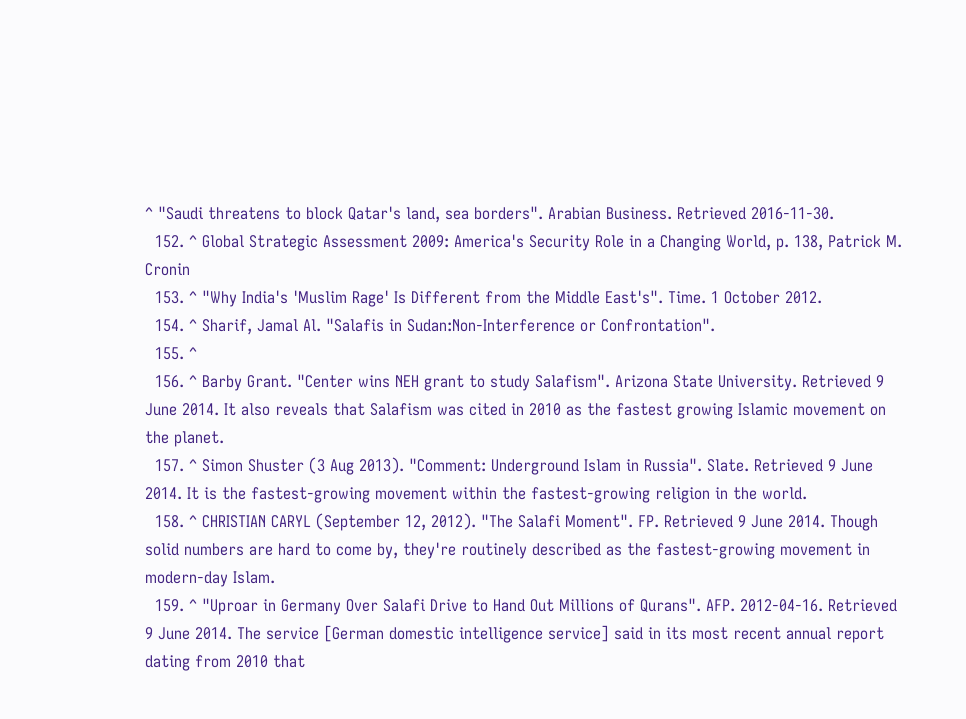^ "Saudi threatens to block Qatar's land, sea borders". Arabian Business. Retrieved 2016-11-30.
  152. ^ Global Strategic Assessment 2009: America's Security Role in a Changing World, p. 138, Patrick M. Cronin
  153. ^ "Why India's 'Muslim Rage' Is Different from the Middle East's". Time. 1 October 2012.
  154. ^ Sharif, Jamal Al. "Salafis in Sudan:Non-Interference or Confrontation".
  155. ^
  156. ^ Barby Grant. "Center wins NEH grant to study Salafism". Arizona State University. Retrieved 9 June 2014. It also reveals that Salafism was cited in 2010 as the fastest growing Islamic movement on the planet.
  157. ^ Simon Shuster (3 Aug 2013). "Comment: Underground Islam in Russia". Slate. Retrieved 9 June 2014. It is the fastest-growing movement within the fastest-growing religion in the world.
  158. ^ CHRISTIAN CARYL (September 12, 2012). "The Salafi Moment". FP. Retrieved 9 June 2014. Though solid numbers are hard to come by, they're routinely described as the fastest-growing movement in modern-day Islam.
  159. ^ "Uproar in Germany Over Salafi Drive to Hand Out Millions of Qurans". AFP. 2012-04-16. Retrieved 9 June 2014. The service [German domestic intelligence service] said in its most recent annual report dating from 2010 that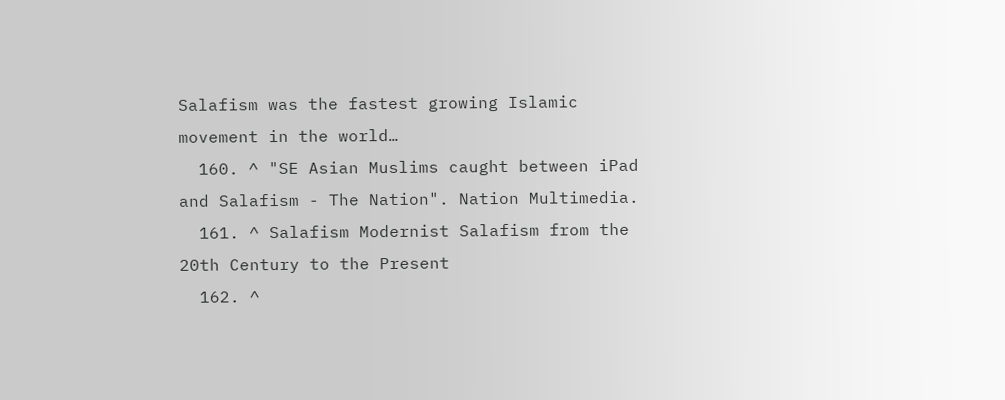Salafism was the fastest growing Islamic movement in the world…
  160. ^ "SE Asian Muslims caught between iPad and Salafism - The Nation". Nation Multimedia.
  161. ^ Salafism Modernist Salafism from the 20th Century to the Present
  162. ^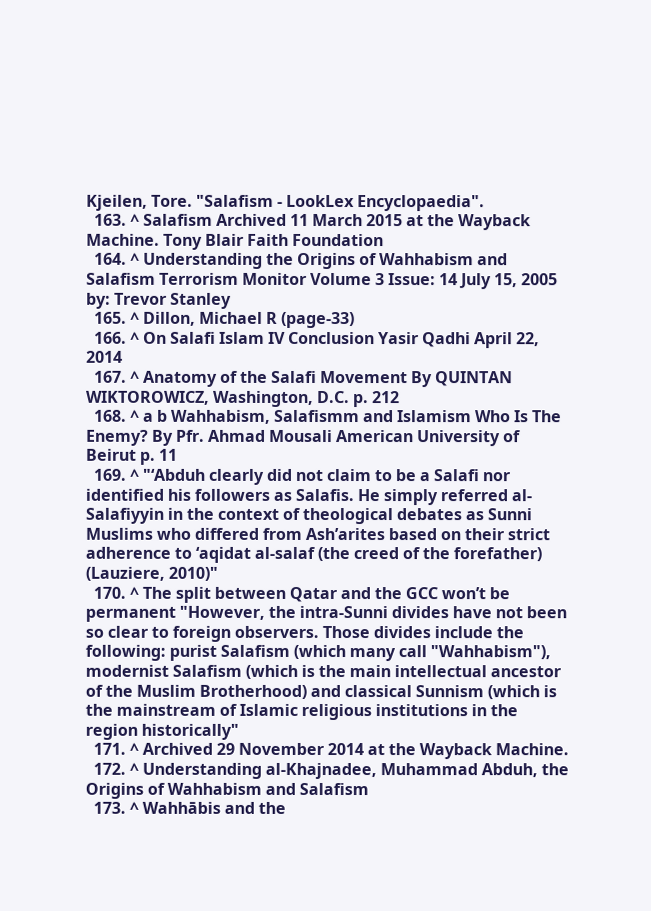Kjeilen, Tore. "Salafism - LookLex Encyclopaedia".
  163. ^ Salafism Archived 11 March 2015 at the Wayback Machine. Tony Blair Faith Foundation
  164. ^ Understanding the Origins of Wahhabism and Salafism Terrorism Monitor Volume 3 Issue: 14 July 15, 2005 by: Trevor Stanley
  165. ^ Dillon, Michael R (page-33)
  166. ^ On Salafi Islam IV Conclusion Yasir Qadhi April 22, 2014
  167. ^ Anatomy of the Salafi Movement By QUINTAN WIKTOROWICZ, Washington, D.C. p. 212
  168. ^ a b Wahhabism, Salafismm and Islamism Who Is The Enemy? By Pfr. Ahmad Mousali American University of Beirut p. 11
  169. ^ "‘Abduh clearly did not claim to be a Salafi nor identified his followers as Salafis. He simply referred al-Salafiyyin in the context of theological debates as Sunni Muslims who differed from Ash’arites based on their strict adherence to ‘aqidat al-salaf (the creed of the forefather) (Lauziere, 2010)"
  170. ^ The split between Qatar and the GCC won’t be permanent "However, the intra-Sunni divides have not been so clear to foreign observers. Those divides include the following: purist Salafism (which many call "Wahhabism"), modernist Salafism (which is the main intellectual ancestor of the Muslim Brotherhood) and classical Sunnism (which is the mainstream of Islamic religious institutions in the region historically"
  171. ^ Archived 29 November 2014 at the Wayback Machine.
  172. ^ Understanding al-Khajnadee, Muhammad Abduh, the Origins of Wahhabism and Salafism
  173. ^ Wahhābis and the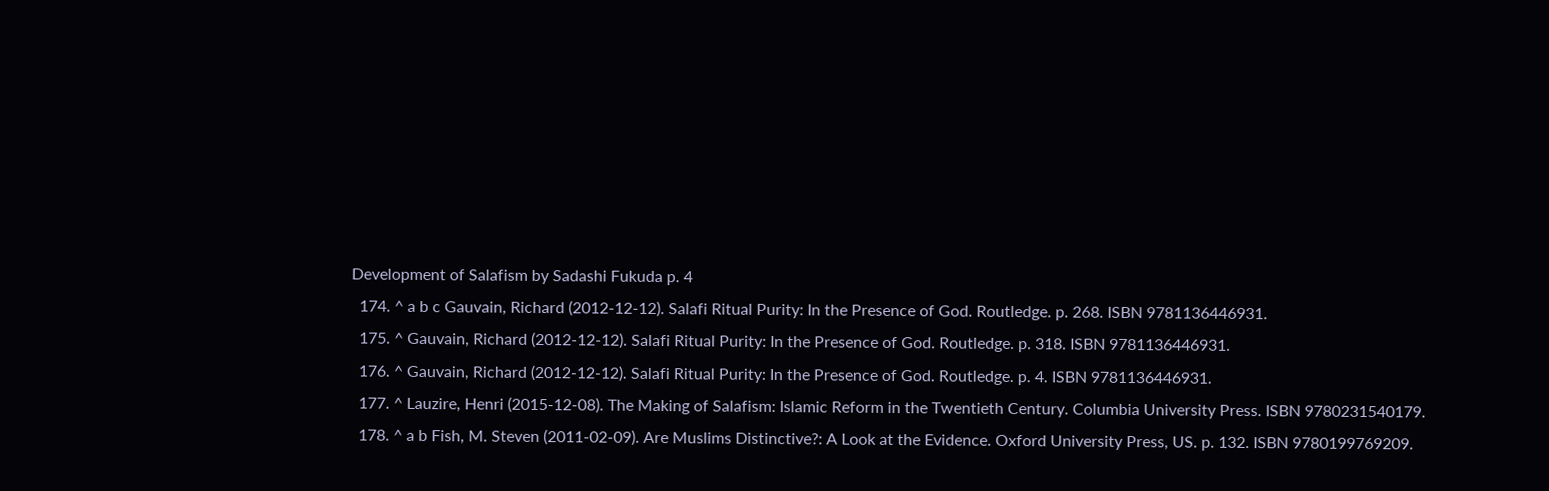Development of Salafism by Sadashi Fukuda p. 4
  174. ^ a b c Gauvain, Richard (2012-12-12). Salafi Ritual Purity: In the Presence of God. Routledge. p. 268. ISBN 9781136446931.
  175. ^ Gauvain, Richard (2012-12-12). Salafi Ritual Purity: In the Presence of God. Routledge. p. 318. ISBN 9781136446931.
  176. ^ Gauvain, Richard (2012-12-12). Salafi Ritual Purity: In the Presence of God. Routledge. p. 4. ISBN 9781136446931.
  177. ^ Lauzire, Henri (2015-12-08). The Making of Salafism: Islamic Reform in the Twentieth Century. Columbia University Press. ISBN 9780231540179.
  178. ^ a b Fish, M. Steven (2011-02-09). Are Muslims Distinctive?: A Look at the Evidence. Oxford University Press, US. p. 132. ISBN 9780199769209.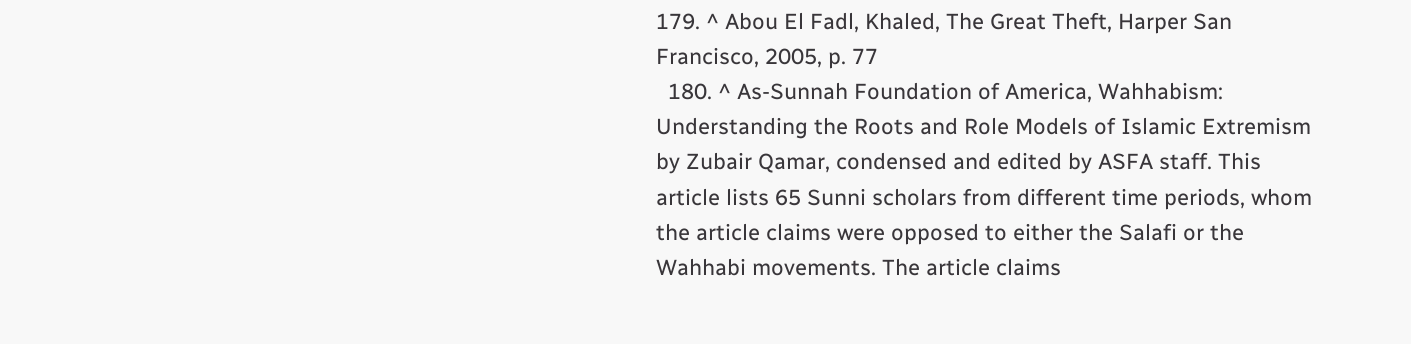179. ^ Abou El Fadl, Khaled, The Great Theft, Harper San Francisco, 2005, p. 77
  180. ^ As-Sunnah Foundation of America, Wahhabism: Understanding the Roots and Role Models of Islamic Extremism by Zubair Qamar, condensed and edited by ASFA staff. This article lists 65 Sunni scholars from different time periods, whom the article claims were opposed to either the Salafi or the Wahhabi movements. The article claims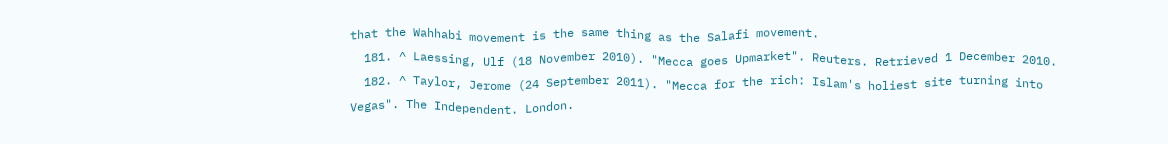that the Wahhabi movement is the same thing as the Salafi movement.
  181. ^ Laessing, Ulf (18 November 2010). "Mecca goes Upmarket". Reuters. Retrieved 1 December 2010.
  182. ^ Taylor, Jerome (24 September 2011). "Mecca for the rich: Islam's holiest site turning into Vegas". The Independent. London.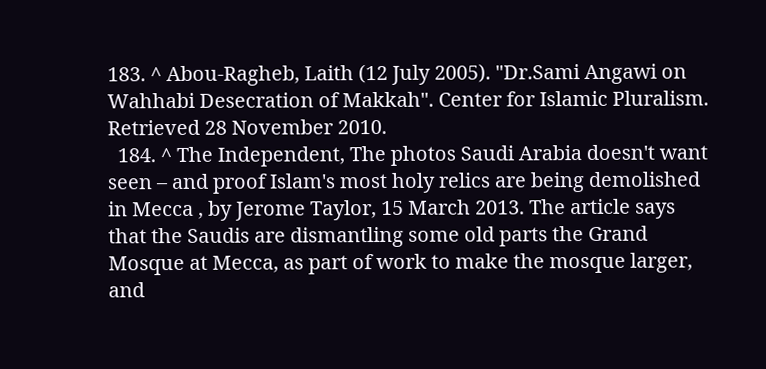183. ^ Abou-Ragheb, Laith (12 July 2005). "Dr.Sami Angawi on Wahhabi Desecration of Makkah". Center for Islamic Pluralism. Retrieved 28 November 2010.
  184. ^ The Independent, The photos Saudi Arabia doesn't want seen – and proof Islam's most holy relics are being demolished in Mecca , by Jerome Taylor, 15 March 2013. The article says that the Saudis are dismantling some old parts the Grand Mosque at Mecca, as part of work to make the mosque larger, and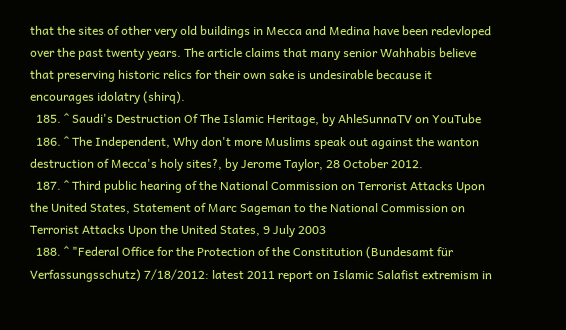that the sites of other very old buildings in Mecca and Medina have been redevloped over the past twenty years. The article claims that many senior Wahhabis believe that preserving historic relics for their own sake is undesirable because it encourages idolatry (shirq).
  185. ^ Saudi's Destruction Of The Islamic Heritage, by AhleSunnaTV on YouTube
  186. ^ The Independent, Why don't more Muslims speak out against the wanton destruction of Mecca's holy sites?, by Jerome Taylor, 28 October 2012.
  187. ^ Third public hearing of the National Commission on Terrorist Attacks Upon the United States, Statement of Marc Sageman to the National Commission on Terrorist Attacks Upon the United States, 9 July 2003
  188. ^ "Federal Office for the Protection of the Constitution (Bundesamt für Verfassungsschutz) 7/18/2012: latest 2011 report on Islamic Salafist extremism in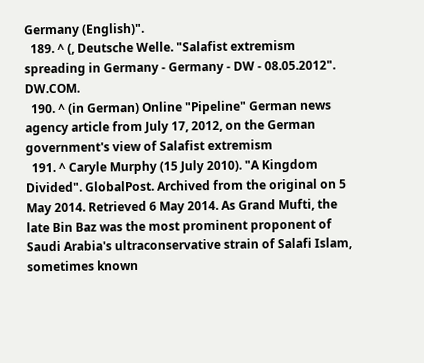Germany (English)".
  189. ^ (, Deutsche Welle. "Salafist extremism spreading in Germany - Germany - DW - 08.05.2012". DW.COM.
  190. ^ (in German) Online "Pipeline" German news agency article from July 17, 2012, on the German government's view of Salafist extremism
  191. ^ Caryle Murphy (15 July 2010). "A Kingdom Divided". GlobalPost. Archived from the original on 5 May 2014. Retrieved 6 May 2014. As Grand Mufti, the late Bin Baz was the most prominent proponent of Saudi Arabia's ultraconservative strain of Salafi Islam, sometimes known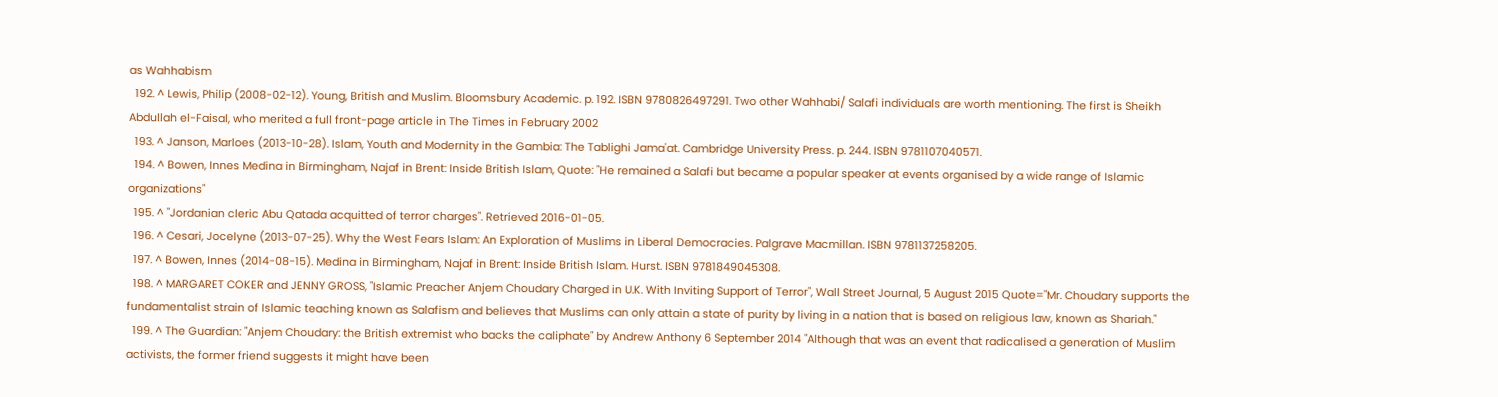as Wahhabism
  192. ^ Lewis, Philip (2008-02-12). Young, British and Muslim. Bloomsbury Academic. p. 192. ISBN 9780826497291. Two other Wahhabi/ Salafi individuals are worth mentioning. The first is Sheikh Abdullah el-Faisal, who merited a full front-page article in The Times in February 2002
  193. ^ Janson, Marloes (2013-10-28). Islam, Youth and Modernity in the Gambia: The Tablighi Jama'at. Cambridge University Press. p. 244. ISBN 9781107040571.
  194. ^ Bowen, Innes Medina in Birmingham, Najaf in Brent: Inside British Islam, Quote: "He remained a Salafi but became a popular speaker at events organised by a wide range of Islamic organizations"
  195. ^ "Jordanian cleric Abu Qatada acquitted of terror charges". Retrieved 2016-01-05.
  196. ^ Cesari, Jocelyne (2013-07-25). Why the West Fears Islam: An Exploration of Muslims in Liberal Democracies. Palgrave Macmillan. ISBN 9781137258205.
  197. ^ Bowen, Innes (2014-08-15). Medina in Birmingham, Najaf in Brent: Inside British Islam. Hurst. ISBN 9781849045308.
  198. ^ MARGARET COKER and JENNY GROSS, "Islamic Preacher Anjem Choudary Charged in U.K. With Inviting Support of Terror", Wall Street Journal, 5 August 2015 Quote="Mr. Choudary supports the fundamentalist strain of Islamic teaching known as Salafism and believes that Muslims can only attain a state of purity by living in a nation that is based on religious law, known as Shariah."
  199. ^ The Guardian: "Anjem Choudary: the British extremist who backs the caliphate" by Andrew Anthony 6 September 2014 "Although that was an event that radicalised a generation of Muslim activists, the former friend suggests it might have been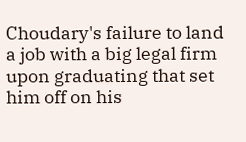Choudary's failure to land a job with a big legal firm upon graduating that set him off on his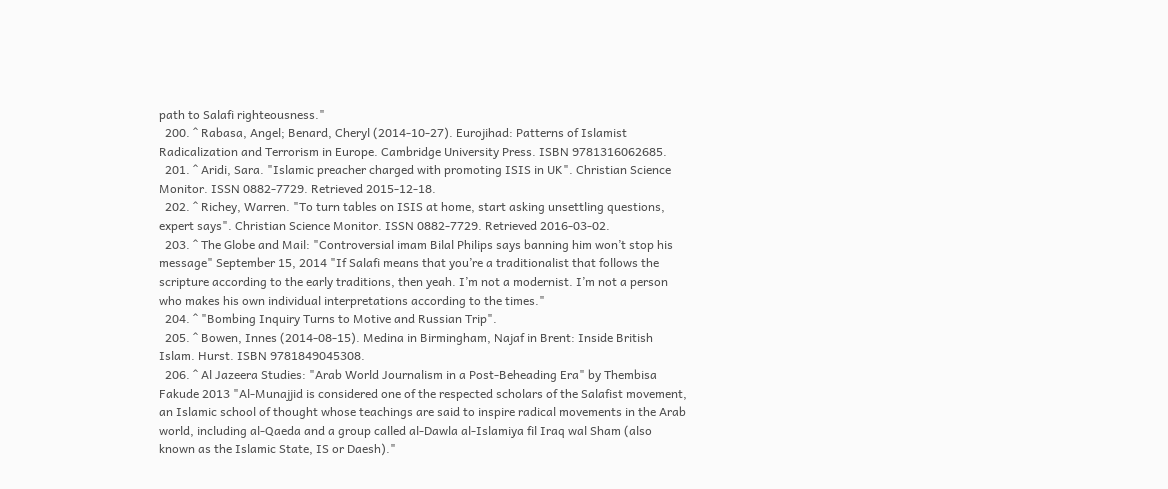path to Salafi righteousness."
  200. ^ Rabasa, Angel; Benard, Cheryl (2014-10-27). Eurojihad: Patterns of Islamist Radicalization and Terrorism in Europe. Cambridge University Press. ISBN 9781316062685.
  201. ^ Aridi, Sara. "Islamic preacher charged with promoting ISIS in UK". Christian Science Monitor. ISSN 0882-7729. Retrieved 2015-12-18.
  202. ^ Richey, Warren. "To turn tables on ISIS at home, start asking unsettling questions, expert says". Christian Science Monitor. ISSN 0882-7729. Retrieved 2016-03-02.
  203. ^ The Globe and Mail: "Controversial imam Bilal Philips says banning him won’t stop his message" September 15, 2014 "If Salafi means that you’re a traditionalist that follows the scripture according to the early traditions, then yeah. I’m not a modernist. I’m not a person who makes his own individual interpretations according to the times."
  204. ^ "Bombing Inquiry Turns to Motive and Russian Trip".
  205. ^ Bowen, Innes (2014-08-15). Medina in Birmingham, Najaf in Brent: Inside British Islam. Hurst. ISBN 9781849045308.
  206. ^ Al Jazeera Studies: "Arab World Journalism in a Post-Beheading Era" by Thembisa Fakude 2013 "Al-Munajjid is considered one of the respected scholars of the Salafist movement, an Islamic school of thought whose teachings are said to inspire radical movements in the Arab world, including al-Qaeda and a group called al-Dawla al-Islamiya fil Iraq wal Sham (also known as the Islamic State, IS or Daesh)."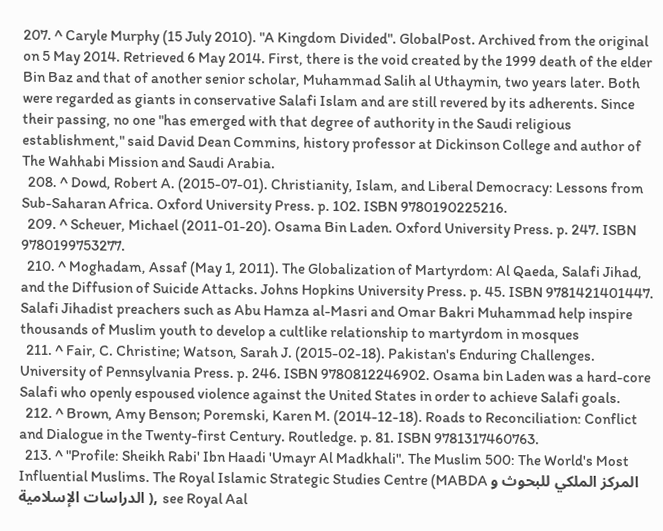207. ^ Caryle Murphy (15 July 2010). "A Kingdom Divided". GlobalPost. Archived from the original on 5 May 2014. Retrieved 6 May 2014. First, there is the void created by the 1999 death of the elder Bin Baz and that of another senior scholar, Muhammad Salih al Uthaymin, two years later. Both were regarded as giants in conservative Salafi Islam and are still revered by its adherents. Since their passing, no one "has emerged with that degree of authority in the Saudi religious establishment," said David Dean Commins, history professor at Dickinson College and author of The Wahhabi Mission and Saudi Arabia.
  208. ^ Dowd, Robert A. (2015-07-01). Christianity, Islam, and Liberal Democracy: Lessons from Sub-Saharan Africa. Oxford University Press. p. 102. ISBN 9780190225216.
  209. ^ Scheuer, Michael (2011-01-20). Osama Bin Laden. Oxford University Press. p. 247. ISBN 9780199753277.
  210. ^ Moghadam, Assaf (May 1, 2011). The Globalization of Martyrdom: Al Qaeda, Salafi Jihad, and the Diffusion of Suicide Attacks. Johns Hopkins University Press. p. 45. ISBN 9781421401447. Salafi Jihadist preachers such as Abu Hamza al-Masri and Omar Bakri Muhammad help inspire thousands of Muslim youth to develop a cultlike relationship to martyrdom in mosques
  211. ^ Fair, C. Christine; Watson, Sarah J. (2015-02-18). Pakistan's Enduring Challenges. University of Pennsylvania Press. p. 246. ISBN 9780812246902. Osama bin Laden was a hard-core Salafi who openly espoused violence against the United States in order to achieve Salafi goals.
  212. ^ Brown, Amy Benson; Poremski, Karen M. (2014-12-18). Roads to Reconciliation: Conflict and Dialogue in the Twenty-first Century. Routledge. p. 81. ISBN 9781317460763.
  213. ^ "Profile: Sheikh Rabi' Ibn Haadi 'Umayr Al Madkhali". The Muslim 500: The World's Most Influential Muslims. The Royal Islamic Strategic Studies Centre (MABDA المركز الملكي للبحوث و الدراسات الإسلامية ), see Royal Aal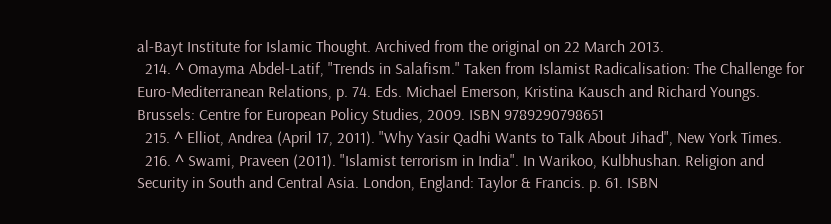al-Bayt Institute for Islamic Thought. Archived from the original on 22 March 2013.
  214. ^ Omayma Abdel-Latif, "Trends in Salafism." Taken from Islamist Radicalisation: The Challenge for Euro-Mediterranean Relations, p. 74. Eds. Michael Emerson, Kristina Kausch and Richard Youngs. Brussels: Centre for European Policy Studies, 2009. ISBN 9789290798651
  215. ^ Elliot, Andrea (April 17, 2011). "Why Yasir Qadhi Wants to Talk About Jihad", New York Times.
  216. ^ Swami, Praveen (2011). "Islamist terrorism in India". In Warikoo, Kulbhushan. Religion and Security in South and Central Asia. London, England: Taylor & Francis. p. 61. ISBN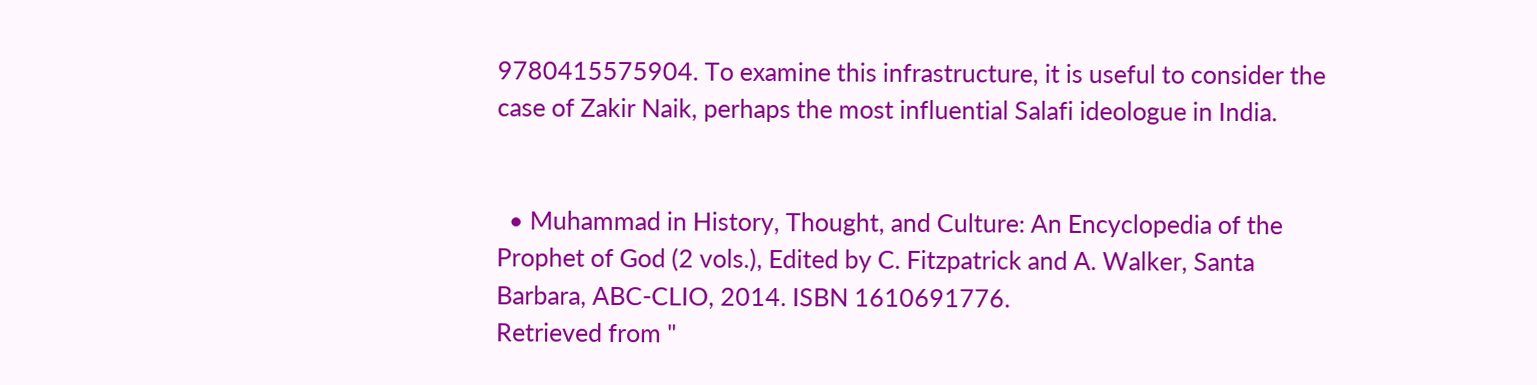9780415575904. To examine this infrastructure, it is useful to consider the case of Zakir Naik, perhaps the most influential Salafi ideologue in India.


  • Muhammad in History, Thought, and Culture: An Encyclopedia of the Prophet of God (2 vols.), Edited by C. Fitzpatrick and A. Walker, Santa Barbara, ABC-CLIO, 2014. ISBN 1610691776.
Retrieved from "